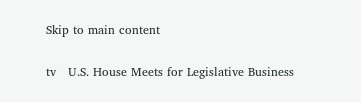Skip to main content

tv   U.S. House Meets for Legislative Business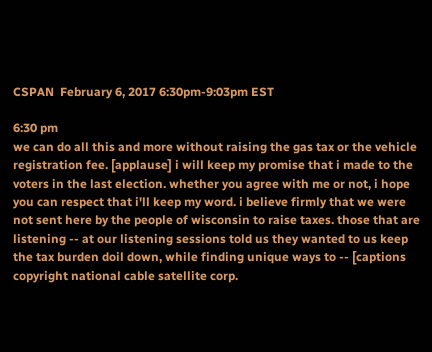CSPAN  February 6, 2017 6:30pm-9:03pm EST

6:30 pm
we can do all this and more without raising the gas tax or the vehicle registration fee. [applause] i will keep my promise that i made to the voters in the last election. whether you agree with me or not, i hope you can respect that i'll keep my word. i believe firmly that we were not sent here by the people of wisconsin to raise taxes. those that are listening -- at our listening sessions told us they wanted to us keep the tax burden doil down, while finding unique ways to -- [captions copyright national cable satellite corp.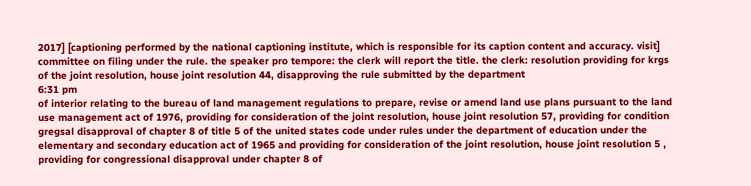2017] [captioning performed by the national captioning institute, which is responsible for its caption content and accuracy. visit] committee on filing under the rule. the speaker pro tempore: the clerk will report the title. the clerk: resolution providing for krgs of the joint resolution, house joint resolution 44, disapproving the rule submitted by the department
6:31 pm
of interior relating to the bureau of land management regulations to prepare, revise or amend land use plans pursuant to the land use management act of 1976, providing for consideration of the joint resolution, house joint resolution 57, providing for condition gregsal disapproval of chapter 8 of title 5 of the united states code under rules under the department of education under the elementary and secondary education act of 1965 and providing for consideration of the joint resolution, house joint resolution 5 , providing for congressional disapproval under chapter 8 of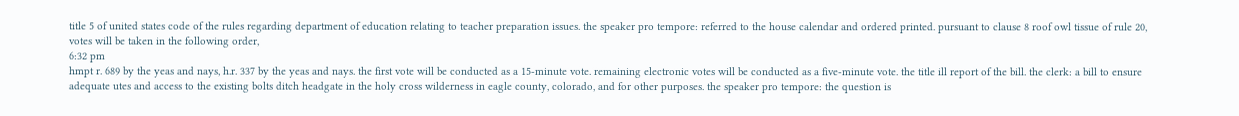title 5 of united states code of the rules regarding department of education relating to teacher preparation issues. the speaker pro tempore: referred to the house calendar and ordered printed. pursuant to clause 8 roof owl tissue of rule 20, votes will be taken in the following order,
6:32 pm
hmpt r. 689 by the yeas and nays, h.r. 337 by the yeas and nays. the first vote will be conducted as a 15-minute vote. remaining electronic votes will be conducted as a five-minute vote. the title ill report of the bill. the clerk: a bill to ensure adequate utes and access to the existing bolts ditch headgate in the holy cross wilderness in eagle county, colorado, and for other purposes. the speaker pro tempore: the question is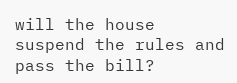will the house suspend the rules and pass the bill?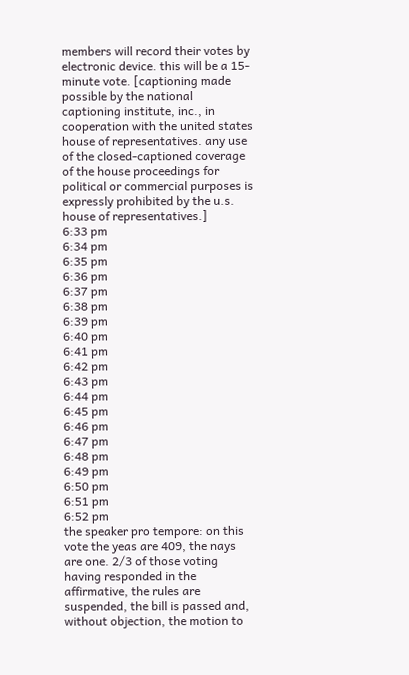members will record their votes by electronic device. this will be a 15-minute vote. [captioning made possible by the national captioning institute, inc., in cooperation with the united states house of representatives. any use of the closed-captioned coverage of the house proceedings for political or commercial purposes is expressly prohibited by the u.s. house of representatives.]
6:33 pm
6:34 pm
6:35 pm
6:36 pm
6:37 pm
6:38 pm
6:39 pm
6:40 pm
6:41 pm
6:42 pm
6:43 pm
6:44 pm
6:45 pm
6:46 pm
6:47 pm
6:48 pm
6:49 pm
6:50 pm
6:51 pm
6:52 pm
the speaker pro tempore: on this vote the yeas are 409, the nays are one. 2/3 of those voting having responded in the affirmative, the rules are suspended, the bill is passed and, without objection, the motion to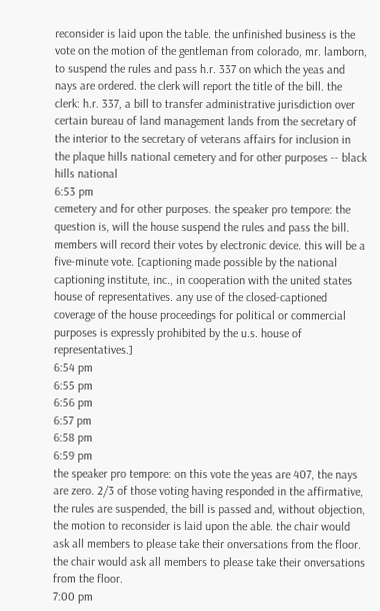reconsider is laid upon the table. the unfinished business is the vote on the motion of the gentleman from colorado, mr. lamborn, to suspend the rules and pass h.r. 337 on which the yeas and nays are ordered. the clerk will report the title of the bill. the clerk: h.r. 337, a bill to transfer administrative jurisdiction over certain bureau of land management lands from the secretary of the interior to the secretary of veterans affairs for inclusion in the plaque hills national cemetery and for other purposes -- black hills national
6:53 pm
cemetery and for other purposes. the speaker pro tempore: the question is, will the house suspend the rules and pass the bill. members will record their votes by electronic device. this will be a five-minute vote. [captioning made possible by the national captioning institute, inc., in cooperation with the united states house of representatives. any use of the closed-captioned coverage of the house proceedings for political or commercial purposes is expressly prohibited by the u.s. house of representatives.]
6:54 pm
6:55 pm
6:56 pm
6:57 pm
6:58 pm
6:59 pm
the speaker pro tempore: on this vote the yeas are 407, the nays are zero. 2/3 of those voting having responded in the affirmative, the rules are suspended, the bill is passed and, without objection, the motion to reconsider is laid upon the able. the chair would ask all members to please take their onversations from the floor. the chair would ask all members to please take their onversations from the floor.
7:00 pm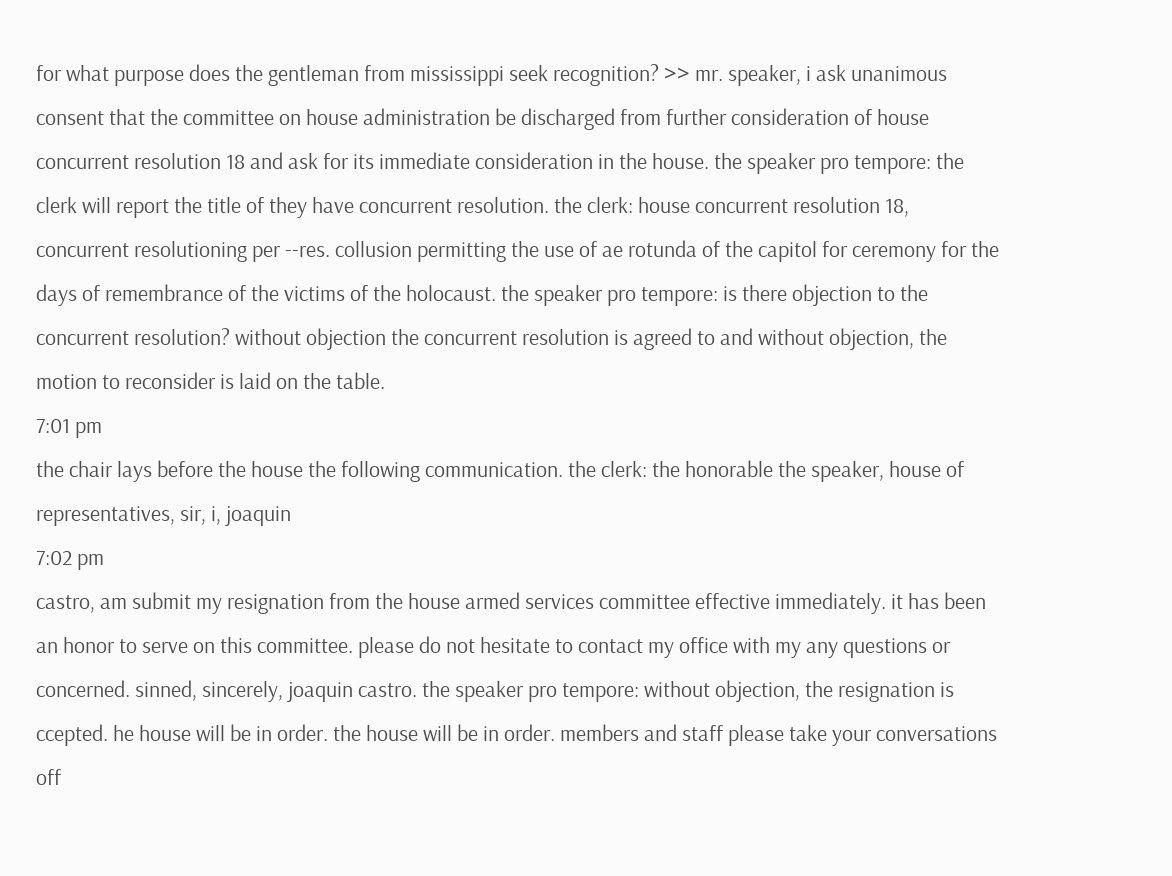for what purpose does the gentleman from mississippi seek recognition? >> mr. speaker, i ask unanimous consent that the committee on house administration be discharged from further consideration of house concurrent resolution 18 and ask for its immediate consideration in the house. the speaker pro tempore: the clerk will report the title of they have concurrent resolution. the clerk: house concurrent resolution 18, concurrent resolutioning per --res. collusion permitting the use of ae rotunda of the capitol for ceremony for the days of remembrance of the victims of the holocaust. the speaker pro tempore: is there objection to the concurrent resolution? without objection the concurrent resolution is agreed to and without objection, the motion to reconsider is laid on the table.
7:01 pm
the chair lays before the house the following communication. the clerk: the honorable the speaker, house of representatives, sir, i, joaquin
7:02 pm
castro, am submit my resignation from the house armed services committee effective immediately. it has been an honor to serve on this committee. please do not hesitate to contact my office with my any questions or concerned. sinned, sincerely, joaquin castro. the speaker pro tempore: without objection, the resignation is ccepted. he house will be in order. the house will be in order. members and staff please take your conversations off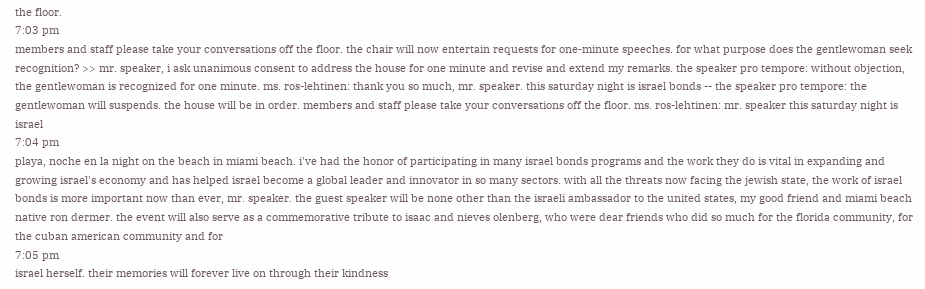the floor.
7:03 pm
members and staff please take your conversations off the floor. the chair will now entertain requests for one-minute speeches. for what purpose does the gentlewoman seek recognition? >> mr. speaker, i ask unanimous consent to address the house for one minute and revise and extend my remarks. the speaker pro tempore: without objection, the gentlewoman is recognized for one minute. ms. ros-lehtinen: thank you so much, mr. speaker. this saturday night is israel bonds -- the speaker pro tempore: the gentlewoman will suspends. the house will be in order. members and staff please take your conversations off the floor. ms. ros-lehtinen: mr. speaker this saturday night is israel
7:04 pm
playa, noche en la night on the beach in miami beach. i've had the honor of participating in many israel bonds programs and the work they do is vital in expanding and growing israel's economy and has helped israel become a global leader and innovator in so many sectors. with all the threats now facing the jewish state, the work of israel bonds is more important now than ever, mr. speaker. the guest speaker will be none other than the israeli ambassador to the united states, my good friend and miami beach native ron dermer. the event will also serve as a commemorative tribute to isaac and nieves olenberg, who were dear friends who did so much for the florida community, for the cuban american community and for
7:05 pm
israel herself. their memories will forever live on through their kindness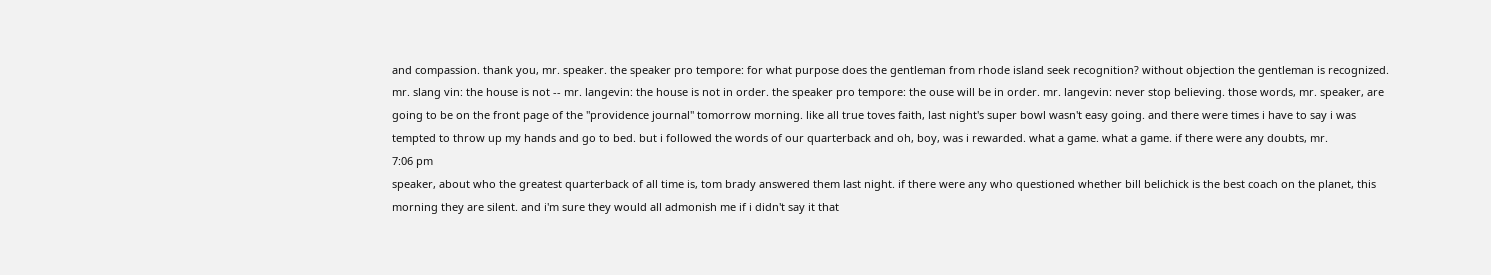and compassion. thank you, mr. speaker. the speaker pro tempore: for what purpose does the gentleman from rhode island seek recognition? without objection the gentleman is recognized. mr. slang vin: the house is not -- mr. langevin: the house is not in order. the speaker pro tempore: the ouse will be in order. mr. langevin: never stop believing. those words, mr. speaker, are going to be on the front page of the "providence journal" tomorrow morning. like all true toves faith, last night's super bowl wasn't easy going. and there were times i have to say i was tempted to throw up my hands and go to bed. but i followed the words of our quarterback and oh, boy, was i rewarded. what a game. what a game. if there were any doubts, mr.
7:06 pm
speaker, about who the greatest quarterback of all time is, tom brady answered them last night. if there were any who questioned whether bill belichick is the best coach on the planet, this morning they are silent. and i'm sure they would all admonish me if i didn't say it that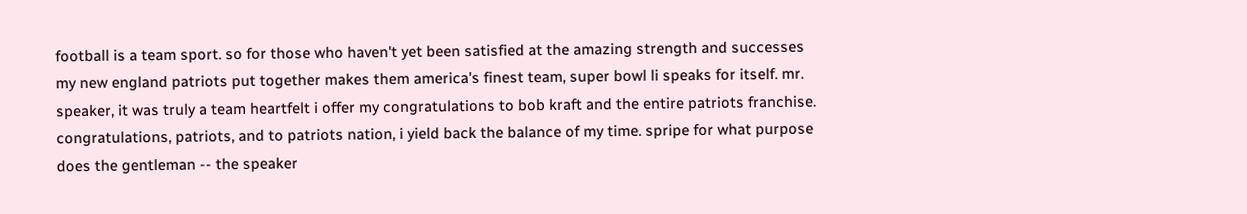football is a team sport. so for those who haven't yet been satisfied at the amazing strength and successes my new england patriots put together makes them america's finest team, super bowl li speaks for itself. mr. speaker, it was truly a team heartfelt i offer my congratulations to bob kraft and the entire patriots franchise. congratulations, patriots, and to patriots nation, i yield back the balance of my time. spripe for what purpose does the gentleman -- the speaker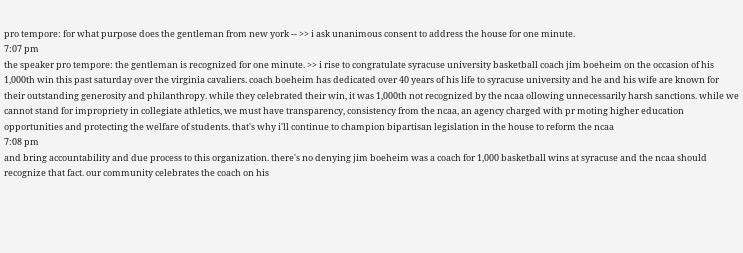pro tempore: for what purpose does the gentleman from new york -- >> i ask unanimous consent to address the house for one minute.
7:07 pm
the speaker pro tempore: the gentleman is recognized for one minute. >> i rise to congratulate syracuse university basketball coach jim boeheim on the occasion of his 1,000th win this past saturday over the virginia cavaliers. coach boeheim has dedicated over 40 years of his life to syracuse university and he and his wife are known for their outstanding generosity and philanthropy. while they celebrated their win, it was 1,000th not recognized by the ncaa ollowing unnecessarily harsh sanctions. while we cannot stand for impropriety in collegiate athletics, we must have transparency, consistency from the ncaa, an agency charged with pr moting higher education opportunities and protecting the welfare of students. that's why i'll continue to champion bipartisan legislation in the house to reform the ncaa
7:08 pm
and bring accountability and due process to this organization. there's no denying jim boeheim was a coach for 1,000 basketball wins at syracuse and the ncaa should recognize that fact. our community celebrates the coach on his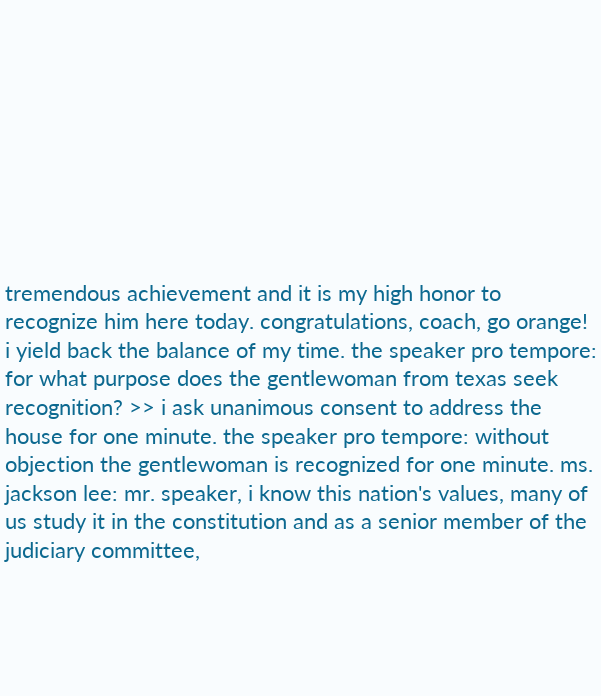tremendous achievement and it is my high honor to recognize him here today. congratulations, coach, go orange! i yield back the balance of my time. the speaker pro tempore: for what purpose does the gentlewoman from texas seek recognition? >> i ask unanimous consent to address the house for one minute. the speaker pro tempore: without objection the gentlewoman is recognized for one minute. ms. jackson lee: mr. speaker, i know this nation's values, many of us study it in the constitution and as a senior member of the judiciary committee,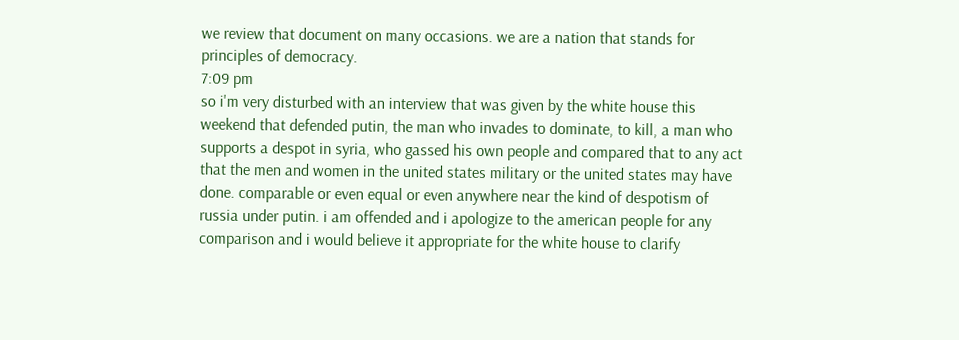we review that document on many occasions. we are a nation that stands for principles of democracy.
7:09 pm
so i'm very disturbed with an interview that was given by the white house this weekend that defended putin, the man who invades to dominate, to kill, a man who supports a despot in syria, who gassed his own people and compared that to any act that the men and women in the united states military or the united states may have done. comparable or even equal or even anywhere near the kind of despotism of russia under putin. i am offended and i apologize to the american people for any comparison and i would believe it appropriate for the white house to clarify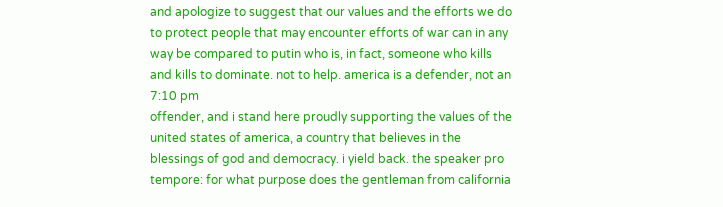and apologize to suggest that our values and the efforts we do to protect people that may encounter efforts of war can in any way be compared to putin who is, in fact, someone who kills and kills to dominate. not to help. america is a defender, not an
7:10 pm
offender, and i stand here proudly supporting the values of the united states of america, a country that believes in the blessings of god and democracy. i yield back. the speaker pro tempore: for what purpose does the gentleman from california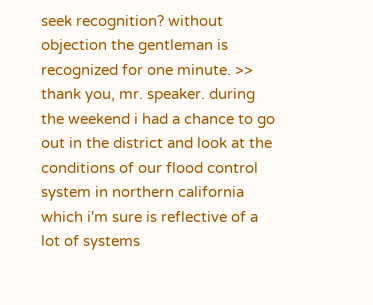seek recognition? without objection the gentleman is recognized for one minute. >> thank you, mr. speaker. during the weekend i had a chance to go out in the district and look at the conditions of our flood control system in northern california which i'm sure is reflective of a lot of systems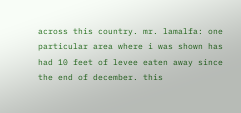across this country. mr. lamalfa: one particular area where i was shown has had 10 feet of levee eaten away since the end of december. this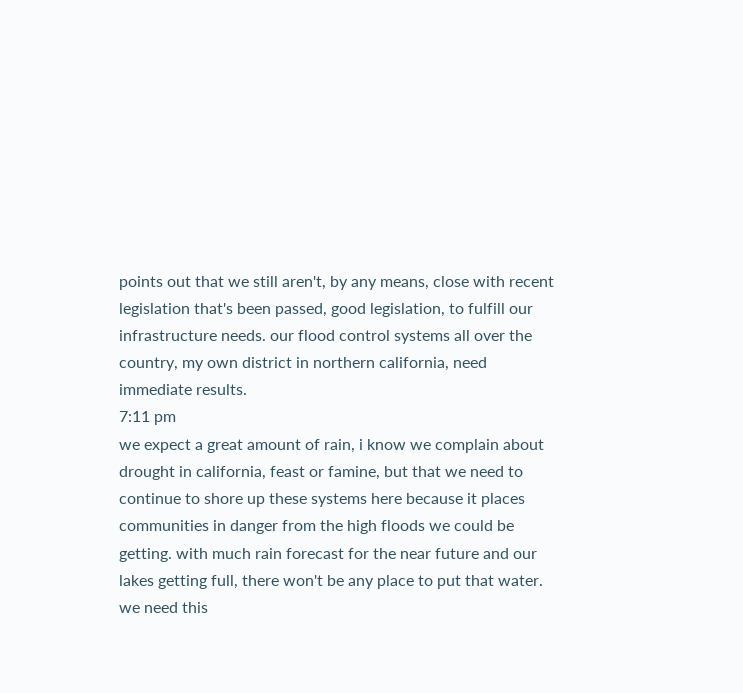points out that we still aren't, by any means, close with recent legislation that's been passed, good legislation, to fulfill our infrastructure needs. our flood control systems all over the country, my own district in northern california, need immediate results.
7:11 pm
we expect a great amount of rain, i know we complain about drought in california, feast or famine, but that we need to continue to shore up these systems here because it places communities in danger from the high floods we could be getting. with much rain forecast for the near future and our lakes getting full, there won't be any place to put that water. we need this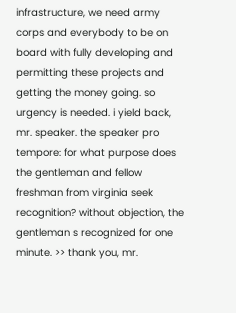infrastructure, we need army corps and everybody to be on board with fully developing and permitting these projects and getting the money going. so urgency is needed. i yield back, mr. speaker. the speaker pro tempore: for what purpose does the gentleman and fellow freshman from virginia seek recognition? without objection, the gentleman s recognized for one minute. >> thank you, mr.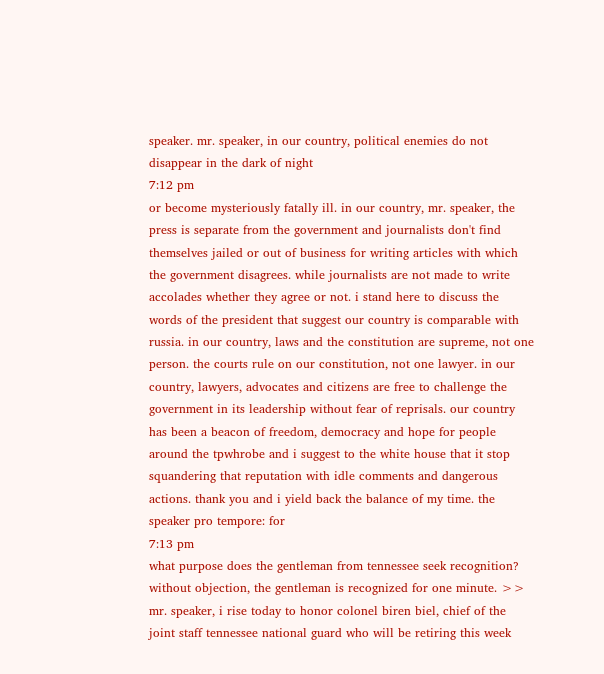speaker. mr. speaker, in our country, political enemies do not disappear in the dark of night
7:12 pm
or become mysteriously fatally ill. in our country, mr. speaker, the press is separate from the government and journalists don't find themselves jailed or out of business for writing articles with which the government disagrees. while journalists are not made to write accolades whether they agree or not. i stand here to discuss the words of the president that suggest our country is comparable with russia. in our country, laws and the constitution are supreme, not one person. the courts rule on our constitution, not one lawyer. in our country, lawyers, advocates and citizens are free to challenge the government in its leadership without fear of reprisals. our country has been a beacon of freedom, democracy and hope for people around the tpwhrobe and i suggest to the white house that it stop squandering that reputation with idle comments and dangerous actions. thank you and i yield back the balance of my time. the speaker pro tempore: for
7:13 pm
what purpose does the gentleman from tennessee seek recognition? without objection, the gentleman is recognized for one minute. >> mr. speaker, i rise today to honor colonel biren biel, chief of the joint staff tennessee national guard who will be retiring this week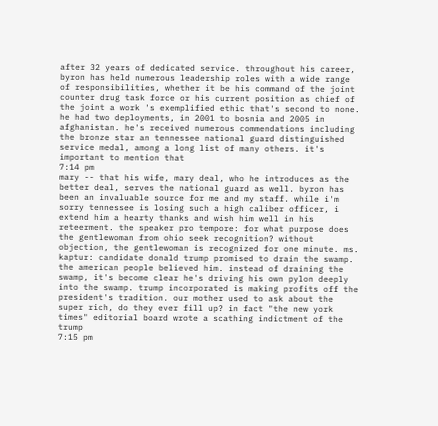after 32 years of dedicated service. throughout his career, byron has held numerous leadership roles with a wide range of responsibilities, whether it be his command of the joint counter drug task force or his current position as chief of the joint a work 's exemplified ethic that's second to none. he had two deployments, in 2001 to bosnia and 2005 in afghanistan. he's received numerous commendations including the bronze star an tennessee national guard distinguished service medal, among a long list of many others. it's important to mention that
7:14 pm
mary -- that his wife, mary deal, who he introduces as the better deal, serves the national guard as well. byron has been an invaluable source for me and my staff. while i'm sorry tennessee is losing such a high caliber officer, i extend him a hearty thanks and wish him well in his reteerment. the speaker pro tempore: for what purpose does the gentlewoman from ohio seek recognition? without objection, the gentlewoman is recognized for one minute. ms. kaptur: candidate donald trump promised to drain the swamp. the american people believed him. instead of draining the swamp, it's become clear he's driving his own pylon deeply into the swamp. trump incorporated is making profits off the president's tradition. our mother used to ask about the super rich, do they ever fill up? in fact "the new york times" editorial board wrote a scathing indictment of the trump
7:15 pm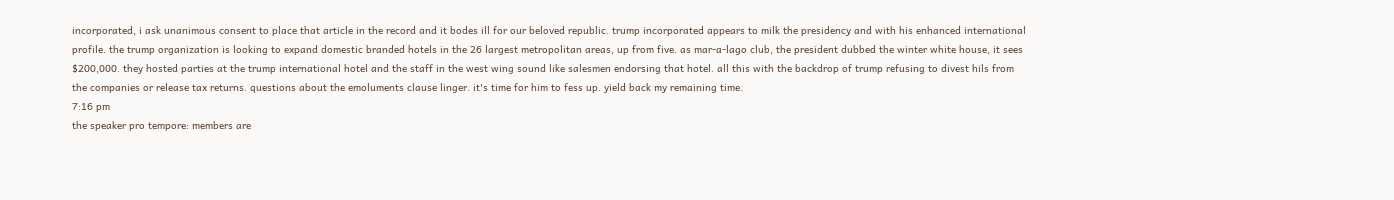incorporated, i ask unanimous consent to place that article in the record and it bodes ill for our beloved republic. trump incorporated appears to milk the presidency and with his enhanced international profile. the trump organization is looking to expand domestic branded hotels in the 26 largest metropolitan areas, up from five. as mar-a-lago club, the president dubbed the winter white house, it sees $200,000. they hosted parties at the trump international hotel and the staff in the west wing sound like salesmen endorsing that hotel. all this with the backdrop of trump refusing to divest hils from the companies or release tax returns. questions about the emoluments clause linger. it's time for him to fess up. yield back my remaining time.
7:16 pm
the speaker pro tempore: members are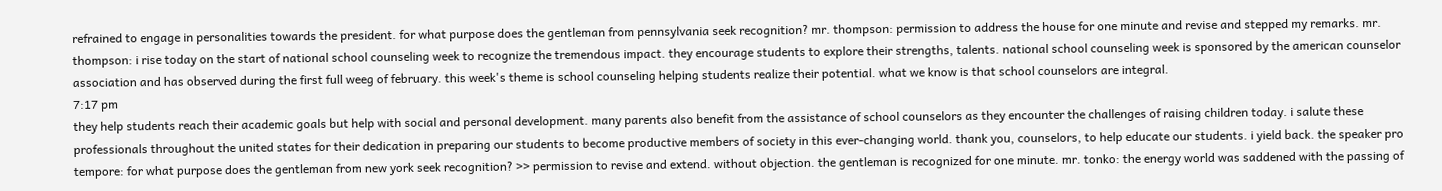refrained to engage in personalities towards the president. for what purpose does the gentleman from pennsylvania seek recognition? mr. thompson: permission to address the house for one minute and revise and stepped my remarks. mr. thompson: i rise today on the start of national school counseling week to recognize the tremendous impact. they encourage students to explore their strengths, talents. national school counseling week is sponsored by the american counselor association and has observed during the first full weeg of february. this week's theme is school counseling helping students realize their potential. what we know is that school counselors are integral.
7:17 pm
they help students reach their academic goals but help with social and personal development. many parents also benefit from the assistance of school counselors as they encounter the challenges of raising children today. i salute these professionals throughout the united states for their dedication in preparing our students to become productive members of society in this ever-changing world. thank you, counselors, to help educate our students. i yield back. the speaker pro tempore: for what purpose does the gentleman from new york seek recognition? >> permission to revise and extend. without objection. the gentleman is recognized for one minute. mr. tonko: the energy world was saddened with the passing of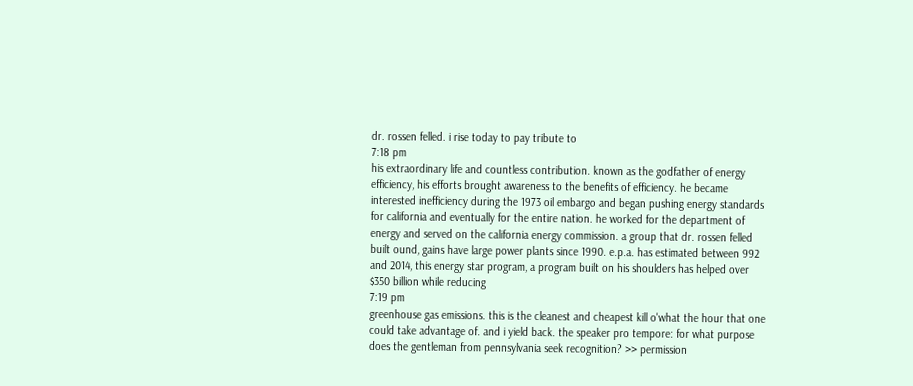dr. rossen felled. i rise today to pay tribute to
7:18 pm
his extraordinary life and countless contribution. known as the godfather of energy efficiency, his efforts brought awareness to the benefits of efficiency. he became interested inefficiency during the 1973 oil embargo and began pushing energy standards for california and eventually for the entire nation. he worked for the department of energy and served on the california energy commission. a group that dr. rossen felled built ound, gains have large power plants since 1990. e.p.a. has estimated between 992 and 2014, this energy star program, a program built on his shoulders has helped over $350 billion while reducing
7:19 pm
greenhouse gas emissions. this is the cleanest and cheapest kill o'what the hour that one could take advantage of. and i yield back. the speaker pro tempore: for what purpose does the gentleman from pennsylvania seek recognition? >> permission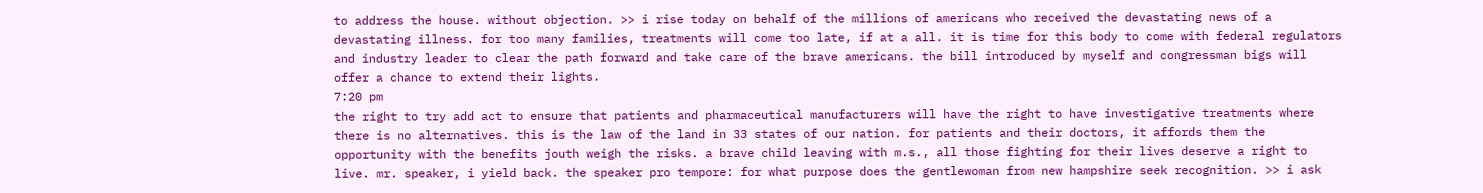to address the house. without objection. >> i rise today on behalf of the millions of americans who received the devastating news of a devastating illness. for too many families, treatments will come too late, if at a all. it is time for this body to come with federal regulators and industry leader to clear the path forward and take care of the brave americans. the bill introduced by myself and congressman bigs will offer a chance to extend their lights.
7:20 pm
the right to try add act to ensure that patients and pharmaceutical manufacturers will have the right to have investigative treatments where there is no alternatives. this is the law of the land in 33 states of our nation. for patients and their doctors, it affords them the opportunity with the benefits jouth weigh the risks. a brave child leaving with m.s., all those fighting for their lives deserve a right to live. mr. speaker, i yield back. the speaker pro tempore: for what purpose does the gentlewoman from new hampshire seek recognition. >> i ask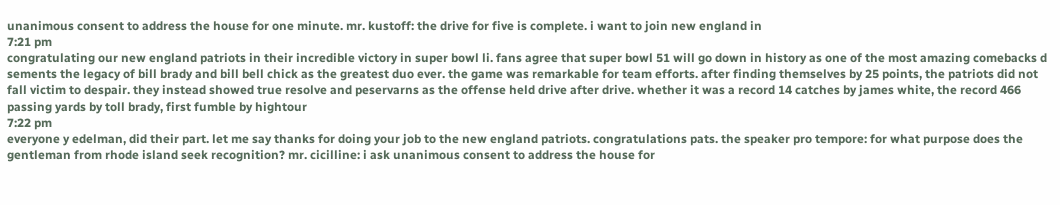unanimous consent to address the house for one minute. mr. kustoff: the drive for five is complete. i want to join new england in
7:21 pm
congratulating our new england patriots in their incredible victory in super bowl li. fans agree that super bowl 51 will go down in history as one of the most amazing comebacks d sements the legacy of bill brady and bill bell chick as the greatest duo ever. the game was remarkable for team efforts. after finding themselves by 25 points, the patriots did not fall victim to despair. they instead showed true resolve and peservarns as the offense held drive after drive. whether it was a record 14 catches by james white, the record 466 passing yards by toll brady, first fumble by hightour
7:22 pm
everyone y edelman, did their part. let me say thanks for doing your job to the new england patriots. congratulations pats. the speaker pro tempore: for what purpose does the gentleman from rhode island seek recognition? mr. cicilline: i ask unanimous consent to address the house for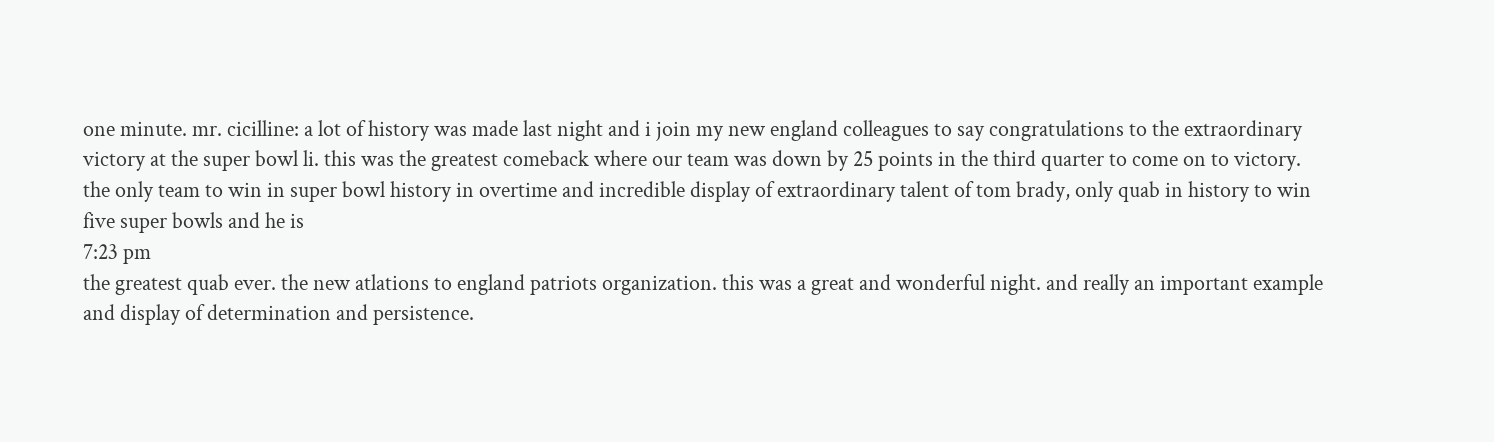one minute. mr. cicilline: a lot of history was made last night and i join my new england colleagues to say congratulations to the extraordinary victory at the super bowl li. this was the greatest comeback where our team was down by 25 points in the third quarter to come on to victory. the only team to win in super bowl history in overtime and incredible display of extraordinary talent of tom brady, only quab in history to win five super bowls and he is
7:23 pm
the greatest quab ever. the new atlations to england patriots organization. this was a great and wonderful night. and really an important example and display of determination and persistence.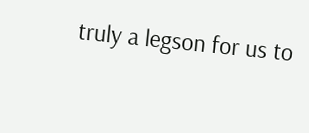truly a legson for us to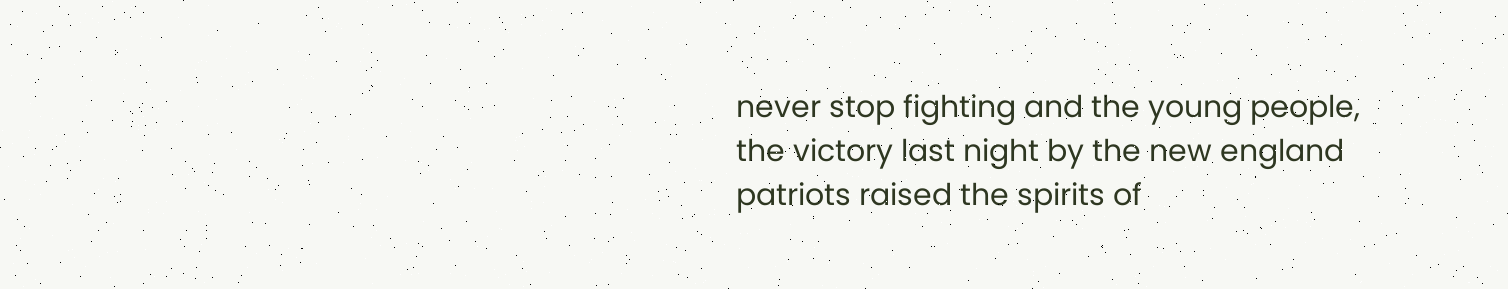never stop fighting and the young people, the victory last night by the new england patriots raised the spirits of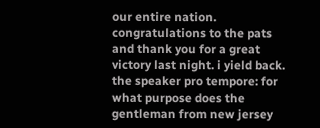our entire nation. congratulations to the pats and thank you for a great victory last night. i yield back. the speaker pro tempore: for what purpose does the gentleman from new jersey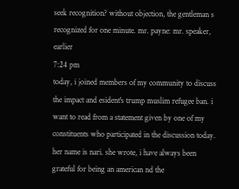seek recognition? without objection, the gentleman s recognized for one minute. mr. payne: mr. speaker, earlier
7:24 pm
today, i joined members of my community to discuss the impact and esident's trump muslim refugee ban. i want to read from a statement given by one of my constituents who participated in the discussion today. her name is nari. she wrote, i have always been grateful for being an american nd the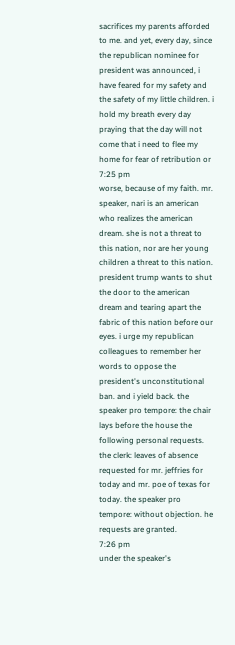sacrifices my parents afforded to me. and yet, every day, since the republican nominee for president was announced, i have feared for my safety and the safety of my little children. i hold my breath every day praying that the day will not come that i need to flee my home for fear of retribution or
7:25 pm
worse, because of my faith. mr. speaker, nari is an american who realizes the american dream. she is not a threat to this nation, nor are her young children a threat to this nation. president trump wants to shut the door to the american dream and tearing apart the fabric of this nation before our eyes. i urge my republican colleagues to remember her words to oppose the president's unconstitutional ban. and i yield back. the speaker pro tempore: the chair lays before the house the following personal requests. the clerk: leaves of absence requested for mr. jeffries for today and mr. poe of texas for today. the speaker pro tempore: without objection. he requests are granted.
7:26 pm
under the speaker's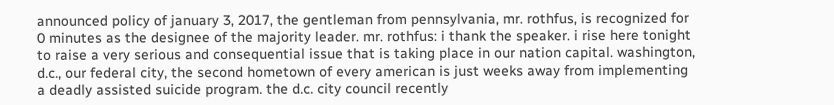announced policy of january 3, 2017, the gentleman from pennsylvania, mr. rothfus, is recognized for 0 minutes as the designee of the majority leader. mr. rothfus: i thank the speaker. i rise here tonight to raise a very serious and consequential issue that is taking place in our nation capital. washington, d.c., our federal city, the second hometown of every american is just weeks away from implementing a deadly assisted suicide program. the d.c. city council recently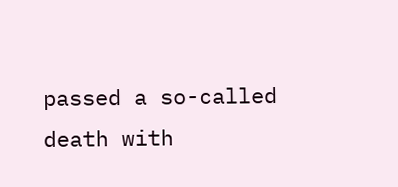passed a so-called death with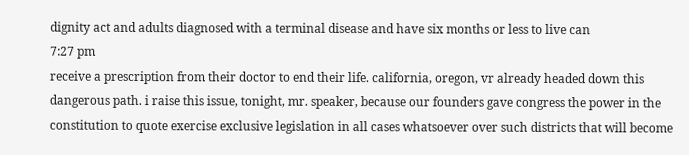dignity act and adults diagnosed with a terminal disease and have six months or less to live can
7:27 pm
receive a prescription from their doctor to end their life. california, oregon, vr already headed down this dangerous path. i raise this issue, tonight, mr. speaker, because our founders gave congress the power in the constitution to quote exercise exclusive legislation in all cases whatsoever over such districts that will become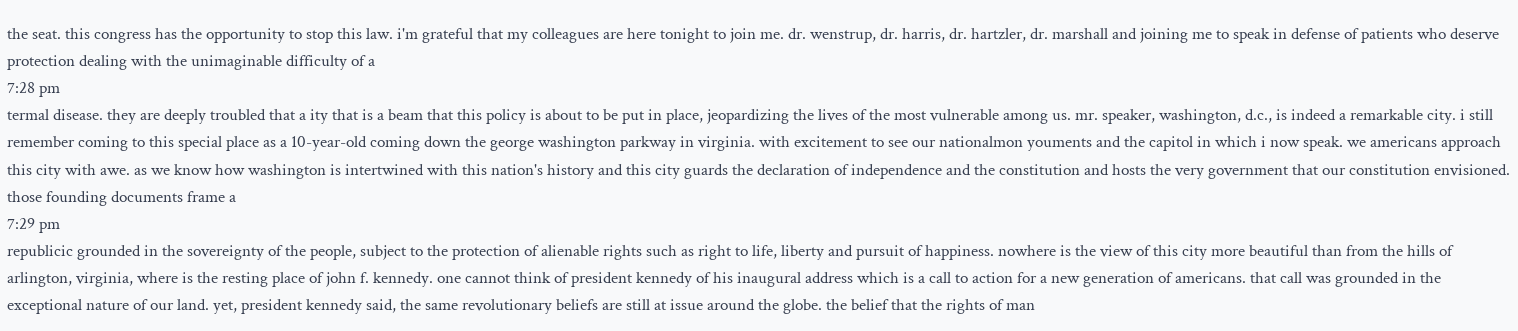the seat. this congress has the opportunity to stop this law. i'm grateful that my colleagues are here tonight to join me. dr. wenstrup, dr. harris, dr. hartzler, dr. marshall and joining me to speak in defense of patients who deserve protection dealing with the unimaginable difficulty of a
7:28 pm
termal disease. they are deeply troubled that a ity that is a beam that this policy is about to be put in place, jeopardizing the lives of the most vulnerable among us. mr. speaker, washington, d.c., is indeed a remarkable city. i still remember coming to this special place as a 10-year-old coming down the george washington parkway in virginia. with excitement to see our nationalmon youments and the capitol in which i now speak. we americans approach this city with awe. as we know how washington is intertwined with this nation's history and this city guards the declaration of independence and the constitution and hosts the very government that our constitution envisioned. those founding documents frame a
7:29 pm
republicic grounded in the sovereignty of the people, subject to the protection of alienable rights such as right to life, liberty and pursuit of happiness. nowhere is the view of this city more beautiful than from the hills of arlington, virginia, where is the resting place of john f. kennedy. one cannot think of president kennedy of his inaugural address which is a call to action for a new generation of americans. that call was grounded in the exceptional nature of our land. yet, president kennedy said, the same revolutionary beliefs are still at issue around the globe. the belief that the rights of man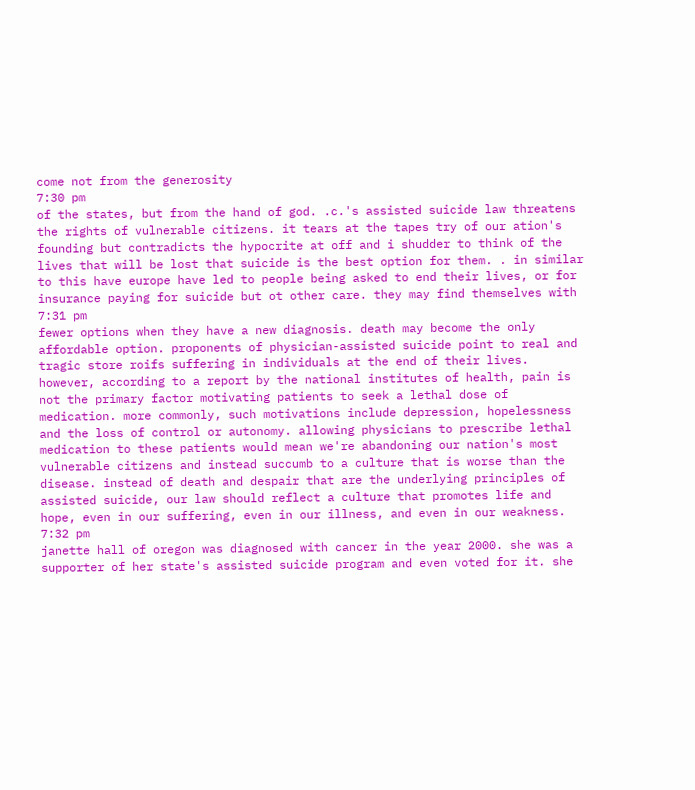come not from the generosity
7:30 pm
of the states, but from the hand of god. .c.'s assisted suicide law threatens the rights of vulnerable citizens. it tears at the tapes try of our ation's founding but contradicts the hypocrite at off and i shudder to think of the lives that will be lost that suicide is the best option for them. . in similar to this have europe have led to people being asked to end their lives, or for insurance paying for suicide but ot other care. they may find themselves with
7:31 pm
fewer options when they have a new diagnosis. death may become the only affordable option. proponents of physician-assisted suicide point to real and tragic store roifs suffering in individuals at the end of their lives. however, according to a report by the national institutes of health, pain is not the primary factor motivating patients to seek a lethal dose of medication. more commonly, such motivations include depression, hopelessness and the loss of control or autonomy. allowing physicians to prescribe lethal medication to these patients would mean we're abandoning our nation's most vulnerable citizens and instead succumb to a culture that is worse than the disease. instead of death and despair that are the underlying principles of assisted suicide, our law should reflect a culture that promotes life and hope, even in our suffering, even in our illness, and even in our weakness.
7:32 pm
janette hall of oregon was diagnosed with cancer in the year 2000. she was a supporter of her state's assisted suicide program and even voted for it. she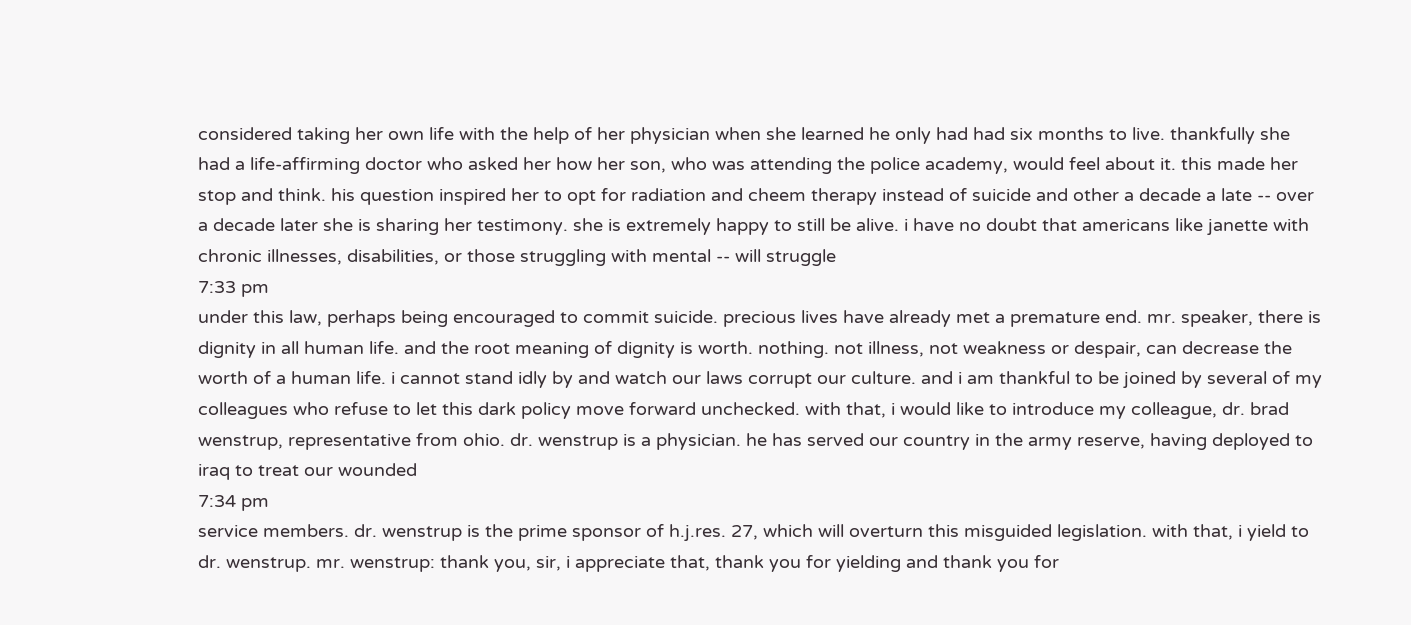considered taking her own life with the help of her physician when she learned he only had had six months to live. thankfully she had a life-affirming doctor who asked her how her son, who was attending the police academy, would feel about it. this made her stop and think. his question inspired her to opt for radiation and cheem therapy instead of suicide and other a decade a late -- over a decade later she is sharing her testimony. she is extremely happy to still be alive. i have no doubt that americans like janette with chronic illnesses, disabilities, or those struggling with mental -- will struggle
7:33 pm
under this law, perhaps being encouraged to commit suicide. precious lives have already met a premature end. mr. speaker, there is dignity in all human life. and the root meaning of dignity is worth. nothing. not illness, not weakness or despair, can decrease the worth of a human life. i cannot stand idly by and watch our laws corrupt our culture. and i am thankful to be joined by several of my colleagues who refuse to let this dark policy move forward unchecked. with that, i would like to introduce my colleague, dr. brad wenstrup, representative from ohio. dr. wenstrup is a physician. he has served our country in the army reserve, having deployed to iraq to treat our wounded
7:34 pm
service members. dr. wenstrup is the prime sponsor of h.j.res. 27, which will overturn this misguided legislation. with that, i yield to dr. wenstrup. mr. wenstrup: thank you, sir, i appreciate that, thank you for yielding and thank you for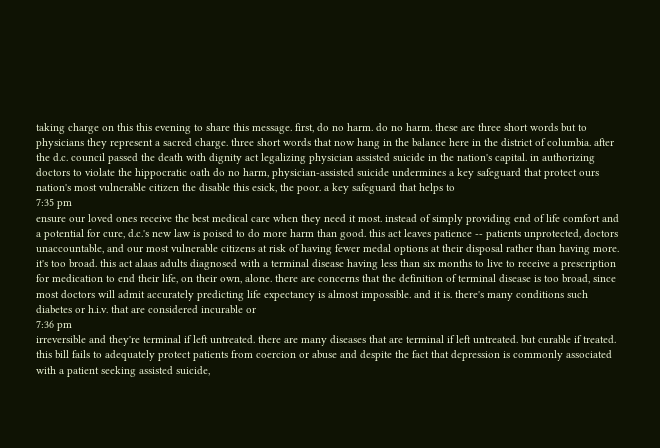taking charge on this this evening to share this message. first, do no harm. do no harm. these are three short words but to physicians they represent a sacred charge. three short words that now hang in the balance here in the district of columbia. after the d.c. council passed the death with dignity act legalizing physician assisted suicide in the nation's capital. in authorizing doctors to violate the hippocratic oath do no harm, physician-assisted suicide undermines a key safeguard that protect ours nation's most vulnerable citizen the disable this esick, the poor. a key safeguard that helps to
7:35 pm
ensure our loved ones receive the best medical care when they need it most. instead of simply providing end of life comfort and a potential for cure, d.c.'s new law is poised to do more harm than good. this act leaves patience -- patients unprotected, doctors unaccountable, and our most vulnerable citizens at risk of having fewer medal options at their disposal rather than having more. it's too broad. this act alaas adults diagnosed with a terminal disease having less than six months to live to receive a prescription for medication to end their life, on their own, alone. there are concerns that the definition of terminal disease is too broad, since most doctors will admit accurately predicting life expectancy is almost impossible. and it is. there's many conditions such diabetes or h.i.v. that are considered incurable or
7:36 pm
irreversible and they're terminal if left untreated. there are many diseases that are terminal if left untreated. but curable if treated. this bill fails to adequately protect patients from coercion or abuse and despite the fact that depression is commonly associated with a patient seeking assisted suicide,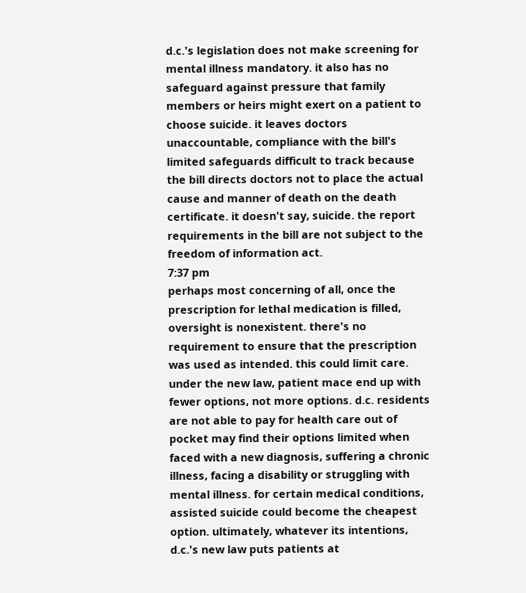d.c.'s legislation does not make screening for mental illness mandatory. it also has no safeguard against pressure that family members or heirs might exert on a patient to choose suicide. it leaves doctors unaccountable, compliance with the bill's limited safeguards difficult to track because the bill directs doctors not to place the actual cause and manner of death on the death certificate. it doesn't say, suicide. the report requirements in the bill are not subject to the freedom of information act.
7:37 pm
perhaps most concerning of all, once the prescription for lethal medication is filled, oversight is nonexistent. there's no requirement to ensure that the prescription was used as intended. this could limit care. under the new law, patient mace end up with fewer options, not more options. d.c. residents are not able to pay for health care out of pocket may find their options limited when faced with a new diagnosis, suffering a chronic illness, facing a disability or struggling with mental illness. for certain medical conditions, assisted suicide could become the cheapest option. ultimately, whatever its intentions, d.c.'s new law puts patients at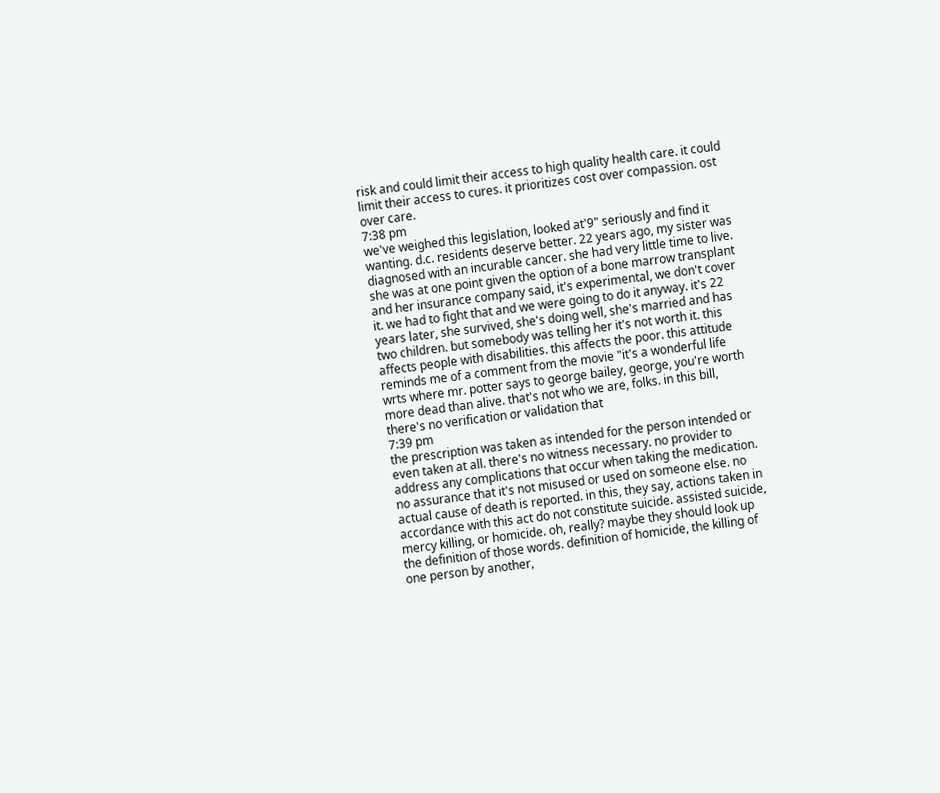risk and could limit their access to high quality health care. it could limit their access to cures. it prioritizes cost over compassion. ost over care.
7:38 pm
we've weighed this legislation, looked at'9" seriously and find it wanting. d.c. residents deserve better. 22 years ago, my sister was diagnosed with an incurable cancer. she had very little time to live. she was at one point given the option of a bone marrow transplant and her insurance company said, it's experimental, we don't cover it. we had to fight that and we were going to do it anyway. it's 22 years later, she survived, she's doing well, she's married and has two children. but somebody was telling her it's not worth it. this affects people with disabilities. this affects the poor. this attitude reminds me of a comment from the movie "it's a wonderful life wrts where mr. potter says to george bailey, george, you're worth more dead than alive. that's not who we are, folks. in this bill, there's no verification or validation that
7:39 pm
the prescription was taken as intended for the person intended or even taken at all. there's no witness necessary. no provider to address any complications that occur when taking the medication. no assurance that it's not misused or used on someone else. no actual cause of death is reported. in this, they say, actions taken in accordance with this act do not constitute suicide. assisted suicide, mercy killing, or homicide. oh, really? maybe they should look up the definition of those words. definition of homicide, the killing of one person by another,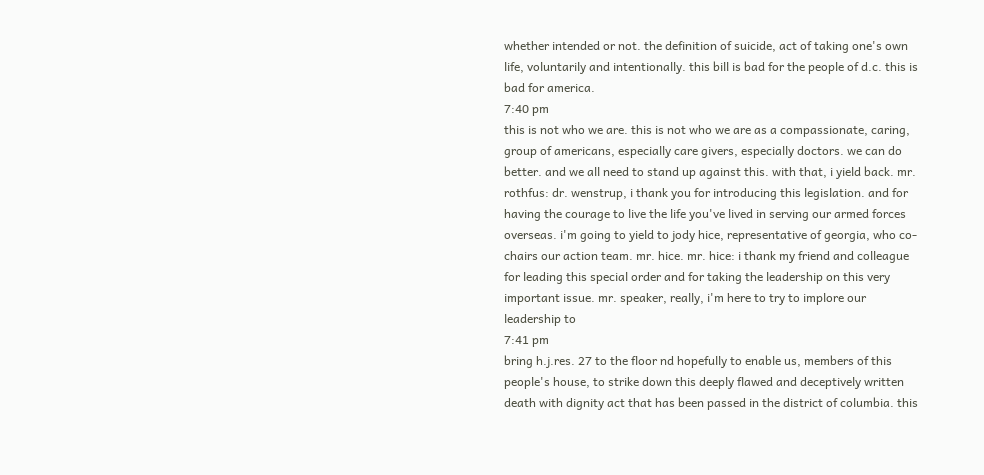whether intended or not. the definition of suicide, act of taking one's own life, voluntarily and intentionally. this bill is bad for the people of d.c. this is bad for america.
7:40 pm
this is not who we are. this is not who we are as a compassionate, caring, group of americans, especially care givers, especially doctors. we can do better. and we all need to stand up against this. with that, i yield back. mr. rothfus: dr. wenstrup, i thank you for introducing this legislation. and for having the courage to live the life you've lived in serving our armed forces overseas. i'm going to yield to jody hice, representative of georgia, who co-chairs our action team. mr. hice. mr. hice: i thank my friend and colleague for leading this special order and for taking the leadership on this very important issue. mr. speaker, really, i'm here to try to implore our leadership to
7:41 pm
bring h.j.res. 27 to the floor nd hopefully to enable us, members of this people's house, to strike down this deeply flawed and deceptively written death with dignity act that has been passed in the district of columbia. this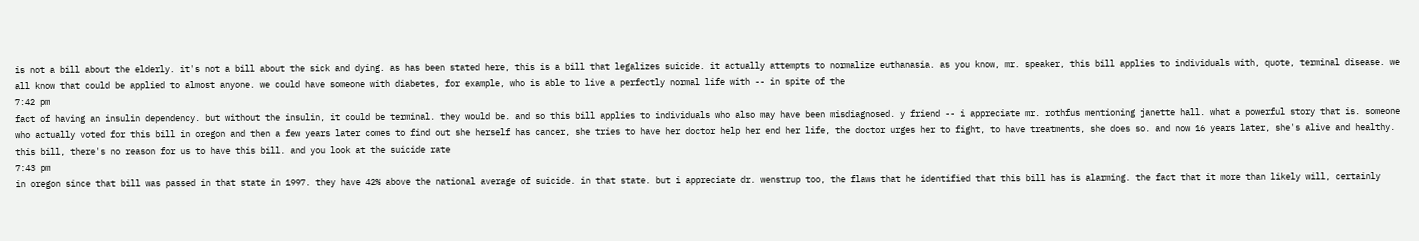is not a bill about the elderly. it's not a bill about the sick and dying. as has been stated here, this is a bill that legalizes suicide. it actually attempts to normalize euthanasia. as you know, mr. speaker, this bill applies to individuals with, quote, terminal disease. we all know that could be applied to almost anyone. we could have someone with diabetes, for example, who is able to live a perfectly normal life with -- in spite of the
7:42 pm
fact of having an insulin dependency. but without the insulin, it could be terminal. they would be. and so this bill applies to individuals who also may have been misdiagnosed. y friend -- i appreciate mr. rothfus mentioning janette hall. what a powerful story that is. someone who actually voted for this bill in oregon and then a few years later comes to find out she herself has cancer, she tries to have her doctor help her end her life, the doctor urges her to fight, to have treatments, she does so. and now 16 years later, she's alive and healthy. this bill, there's no reason for us to have this bill. and you look at the suicide rate
7:43 pm
in oregon since that bill was passed in that state in 1997. they have 42% above the national average of suicide. in that state. but i appreciate dr. wenstrup too, the flaws that he identified that this bill has is alarming. the fact that it more than likely will, certainly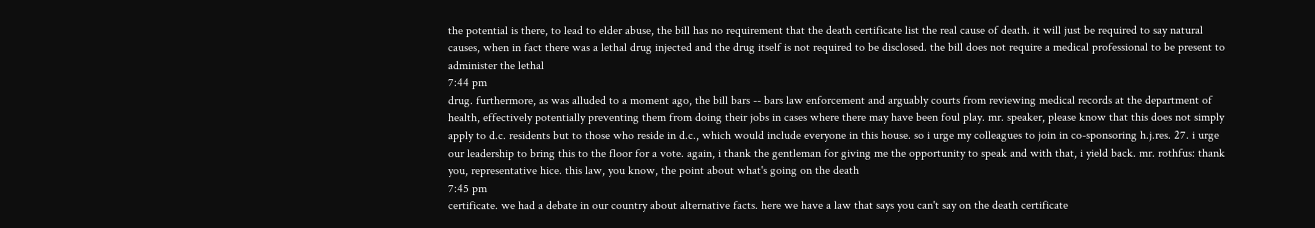the potential is there, to lead to elder abuse, the bill has no requirement that the death certificate list the real cause of death. it will just be required to say natural causes, when in fact there was a lethal drug injected and the drug itself is not required to be disclosed. the bill does not require a medical professional to be present to administer the lethal
7:44 pm
drug. furthermore, as was alluded to a moment ago, the bill bars -- bars law enforcement and arguably courts from reviewing medical records at the department of health, effectively potentially preventing them from doing their jobs in cases where there may have been foul play. mr. speaker, please know that this does not simply apply to d.c. residents but to those who reside in d.c., which would include everyone in this house. so i urge my colleagues to join in co-sponsoring h.j.res. 27. i urge our leadership to bring this to the floor for a vote. again, i thank the gentleman for giving me the opportunity to speak and with that, i yield back. mr. rothfus: thank you, representative hice. this law, you know, the point about what's going on the death
7:45 pm
certificate. we had a debate in our country about alternative facts. here we have a law that says you can't say on the death certificate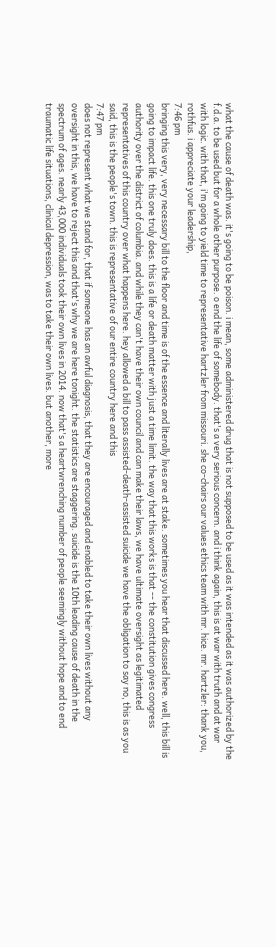what the cause of death was. it's going to be poison. i mean, some administered drug that is not supposed to be used as it was intended as it was authorized by the f.d.a. to be used but for a whole other purpose. o end the life of somebody. that's a very serious concern. and i think again, this is at war with truth and at war with logic. with that, i'm going to yield time to representative hartzler from missouri. she co-chairs our values ethics team with mr. hice. mr. hartzler: thank you, rothfus. i appreciate your leadership,
7:46 pm
bringing this very, very necessary bill to the floor and time is of the essence and literally lives are at stake. sometimes you hear that discussed here. well, this bill is going to impact life. this one truly does. this is a life or death matter with just a time limit. the way that this works is that -- the constitution gives congress authority over the district of columbia. and while they can't have their own council and can make their laws, we have ultimate oversight as legitimated representatives of this country over what happens here. hey allowed a bill to pass assisted-death-assisted suicide we have the obligation to say no, this is as you said, this is the people's town. this is representative of our entire country here and this
7:47 pm
does not represent what we stand for, that if someone has an awful diagnosis, that they are encouraged and enabled to take their own lives without any oversight in this, we have to reject this and that's why we are here tonight. the statistics are staggering. suicide is the 10th leading cause of death in the spectrum of ages. nearly 43,000 individuals took their own lives in 2014. now that's a heartwrenching number of people seemingly without hope and to end traumatic life situations, clinical depression, was to take their own lives. but another, more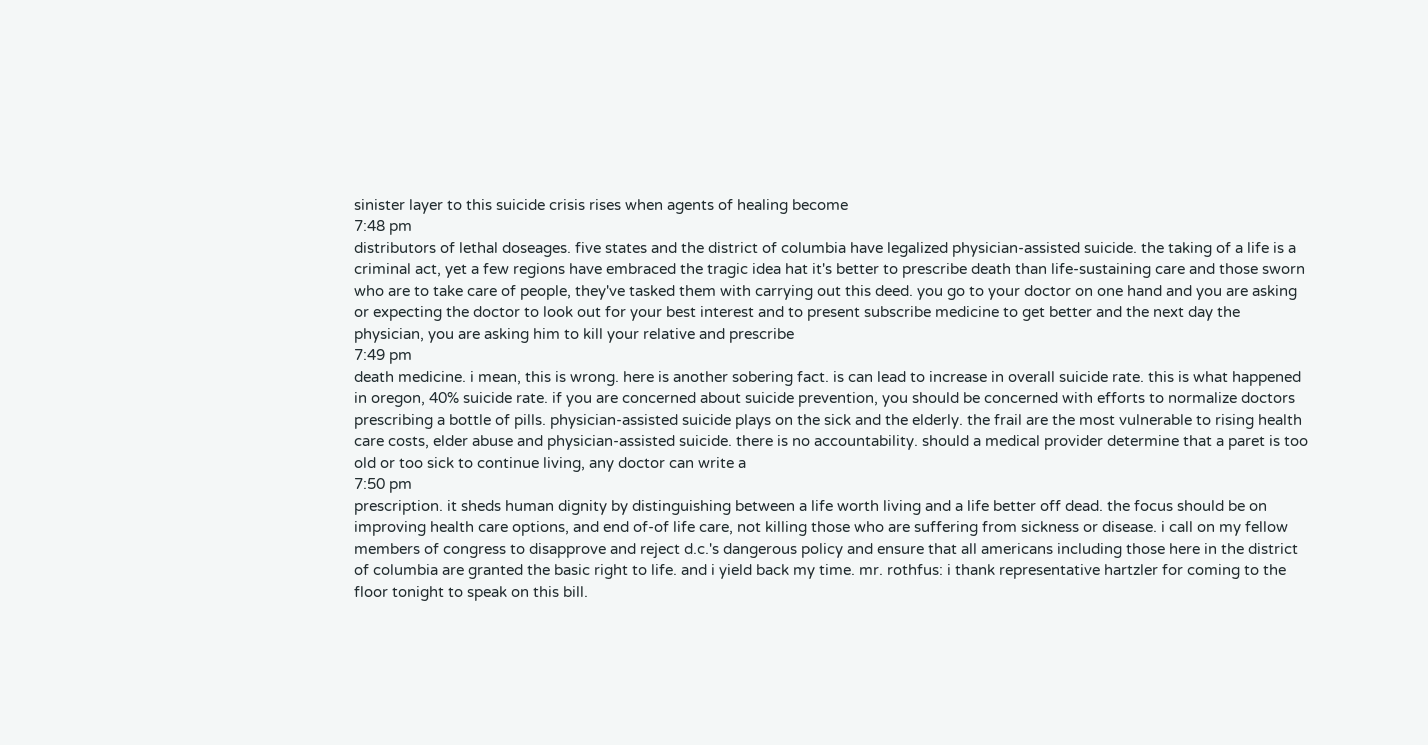sinister layer to this suicide crisis rises when agents of healing become
7:48 pm
distributors of lethal doseages. five states and the district of columbia have legalized physician-assisted suicide. the taking of a life is a criminal act, yet a few regions have embraced the tragic idea hat it's better to prescribe death than life-sustaining care and those sworn who are to take care of people, they've tasked them with carrying out this deed. you go to your doctor on one hand and you are asking or expecting the doctor to look out for your best interest and to present subscribe medicine to get better and the next day the physician, you are asking him to kill your relative and prescribe
7:49 pm
death medicine. i mean, this is wrong. here is another sobering fact. is can lead to increase in overall suicide rate. this is what happened in oregon, 40% suicide rate. if you are concerned about suicide prevention, you should be concerned with efforts to normalize doctors prescribing a bottle of pills. physician-assisted suicide plays on the sick and the elderly. the frail are the most vulnerable to rising health care costs, elder abuse and physician-assisted suicide. there is no accountability. should a medical provider determine that a paret is too old or too sick to continue living, any doctor can write a
7:50 pm
prescription. it sheds human dignity by distinguishing between a life worth living and a life better off dead. the focus should be on improving health care options, and end of-of life care, not killing those who are suffering from sickness or disease. i call on my fellow members of congress to disapprove and reject d.c.'s dangerous policy and ensure that all americans including those here in the district of columbia are granted the basic right to life. and i yield back my time. mr. rothfus: i thank representative hartzler for coming to the floor tonight to speak on this bill.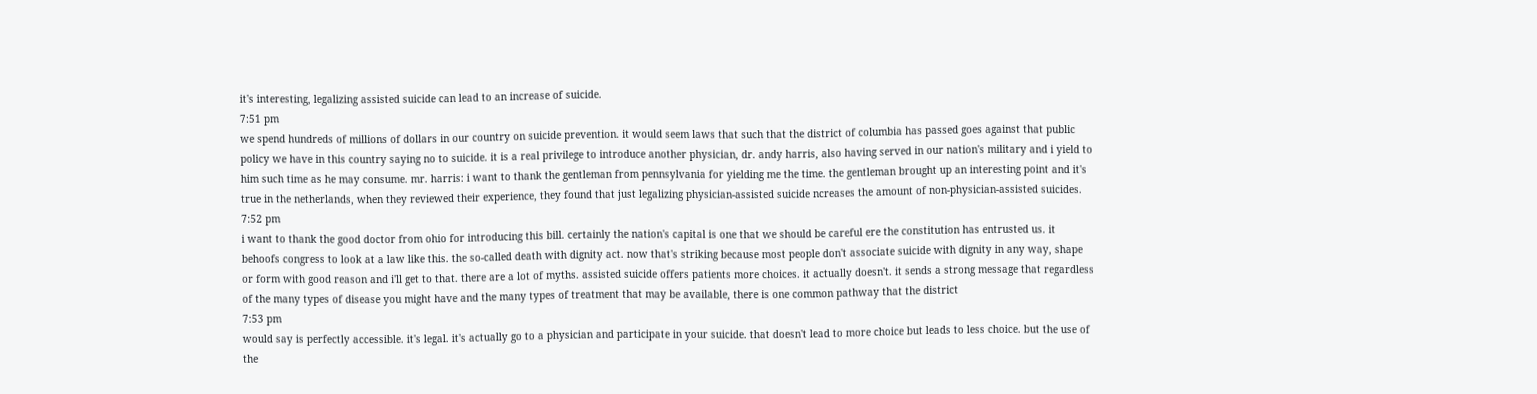it's interesting, legalizing assisted suicide can lead to an increase of suicide.
7:51 pm
we spend hundreds of millions of dollars in our country on suicide prevention. it would seem laws that such that the district of columbia has passed goes against that public policy we have in this country saying no to suicide. it is a real privilege to introduce another physician, dr. andy harris, also having served in our nation's military and i yield to him such time as he may consume. mr. harris: i want to thank the gentleman from pennsylvania for yielding me the time. the gentleman brought up an interesting point and it's true in the netherlands, when they reviewed their experience, they found that just legalizing physician-assisted suicide ncreases the amount of non-physician-assisted suicides.
7:52 pm
i want to thank the good doctor from ohio for introducing this bill. certainly the nation's capital is one that we should be careful ere the constitution has entrusted us. it behoofs congress to look at a law like this. the so-called death with dignity act. now that's striking because most people don't associate suicide with dignity in any way, shape or form with good reason and i'll get to that. there are a lot of myths. assisted suicide offers patients more choices. it actually doesn't. it sends a strong message that regardless of the many types of disease you might have and the many types of treatment that may be available, there is one common pathway that the district
7:53 pm
would say is perfectly accessible. it's legal. it's actually go to a physician and participate in your suicide. that doesn't lead to more choice but leads to less choice. but the use of the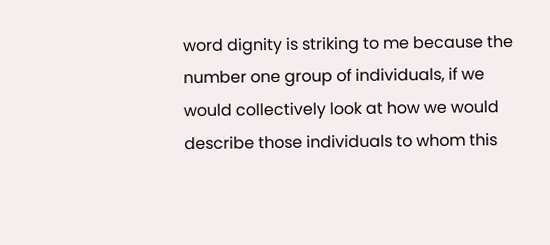word dignity is striking to me because the number one group of individuals, if we would collectively look at how we would describe those individuals to whom this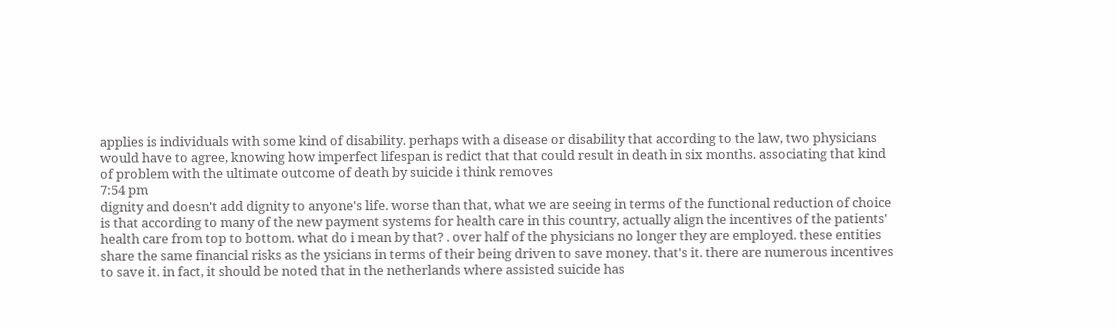applies is individuals with some kind of disability. perhaps with a disease or disability that according to the law, two physicians would have to agree, knowing how imperfect lifespan is redict that that could result in death in six months. associating that kind of problem with the ultimate outcome of death by suicide i think removes
7:54 pm
dignity and doesn't add dignity to anyone's life. worse than that, what we are seeing in terms of the functional reduction of choice is that according to many of the new payment systems for health care in this country, actually align the incentives of the patients' health care from top to bottom. what do i mean by that? . over half of the physicians no longer they are employed. these entities share the same financial risks as the ysicians in terms of their being driven to save money. that's it. there are numerous incentives to save it. in fact, it should be noted that in the netherlands where assisted suicide has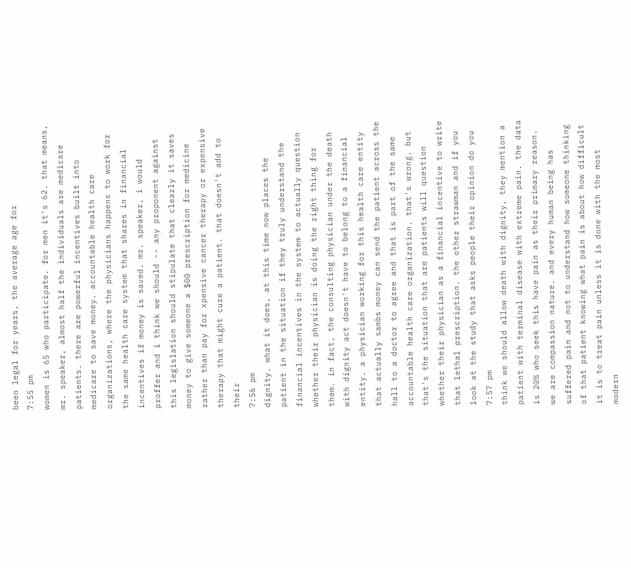been legal for years, the average age for
7:55 pm
women is 65 who participate. for men it's 62. that means, mr. speaker, almost half the individuals are medicare patients. there are powerful incentives built into medicare to save money. accountable health care organizations, where the physicians happens to work for the same health care system that shares in financial incentives if money is saved. mr. speaker, i would proffer and i think we should -- any proponent against this legislation should stipulate that clearly it saves money to give someone a $00 prescription for medicine rather than pay for xpensive cancer therapy or expensive therapy that might cure a patient. that doesn't add to their
7:56 pm
dignity. what it does, at this time now places the patient in the situation if they truly understand the financial incentives in the system to actually question whether their physician is doing the right thing for them. in fact, the consulting physician under the death with dignity act doesn't have to belong to a financial entity. a physician working for this health care entity that actually sambs money can send the patient across the hall to a doctor to agree and that is part of the same accountable health care organization. that's wrong. but that's the situation that are patients will question whether their physician as a financial incentive to write that lethal prescription. the other strawman and if you look at the study that asks people their opinion do you
7:57 pm
think we should allow death with dignity, they mention a patient with terminal disease with extreme pain. the data is 20% who seek this have pain as their primary reason. we are compassion nature. and every human being has suffered pain and not to understand how someone thinking of that patient knowing what pain is about how difficult it is to treat pain unless it is done with the most modern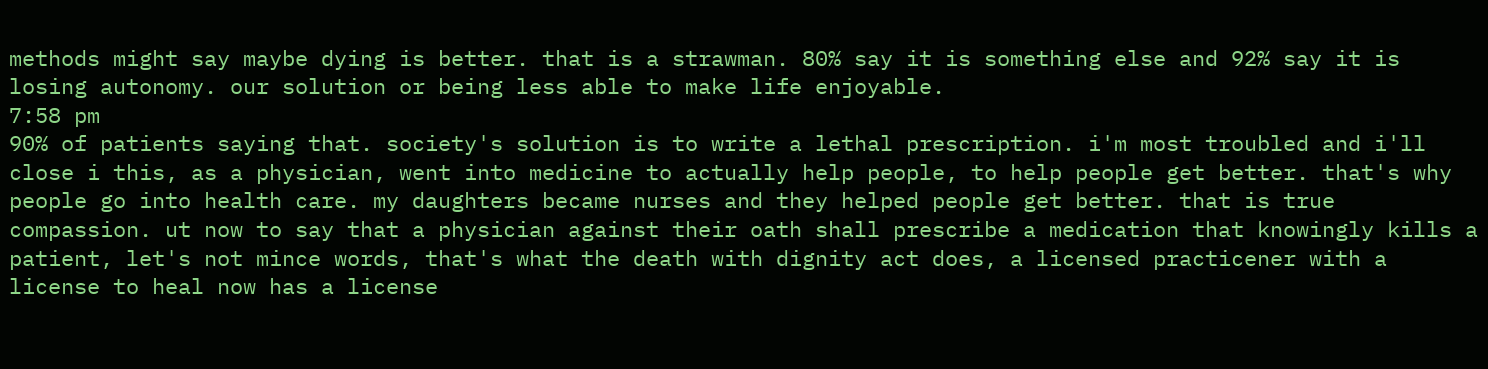methods might say maybe dying is better. that is a strawman. 80% say it is something else and 92% say it is losing autonomy. our solution or being less able to make life enjoyable.
7:58 pm
90% of patients saying that. society's solution is to write a lethal prescription. i'm most troubled and i'll close i this, as a physician, went into medicine to actually help people, to help people get better. that's why people go into health care. my daughters became nurses and they helped people get better. that is true compassion. ut now to say that a physician against their oath shall prescribe a medication that knowingly kills a patient, let's not mince words, that's what the death with dignity act does, a licensed practicener with a license to heal now has a license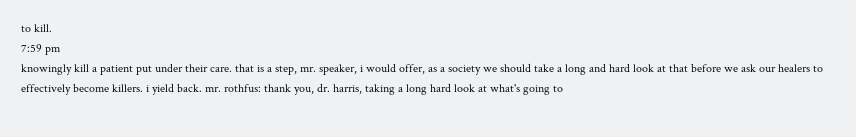to kill.
7:59 pm
knowingly kill a patient put under their care. that is a step, mr. speaker, i would offer, as a society we should take a long and hard look at that before we ask our healers to effectively become killers. i yield back. mr. rothfus: thank you, dr. harris, taking a long hard look at what's going to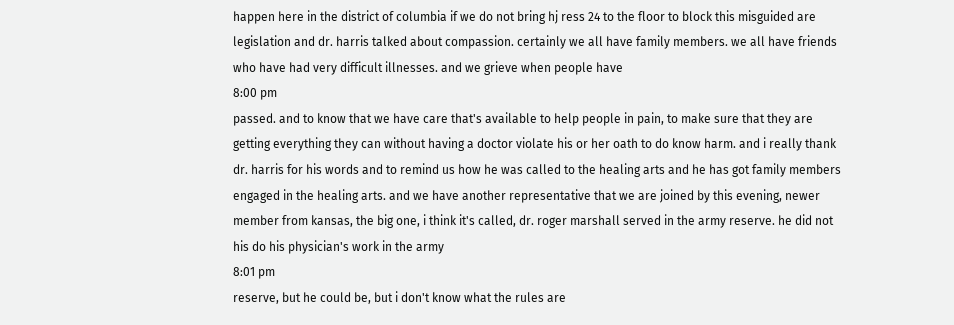happen here in the district of columbia if we do not bring hj ress 24 to the floor to block this misguided are legislation and dr. harris talked about compassion. certainly we all have family members. we all have friends who have had very difficult illnesses. and we grieve when people have
8:00 pm
passed. and to know that we have care that's available to help people in pain, to make sure that they are getting everything they can without having a doctor violate his or her oath to do know harm. and i really thank dr. harris for his words and to remind us how he was called to the healing arts and he has got family members engaged in the healing arts. and we have another representative that we are joined by this evening, newer member from kansas, the big one, i think it's called, dr. roger marshall served in the army reserve. he did not his do his physician's work in the army
8:01 pm
reserve, but he could be, but i don't know what the rules are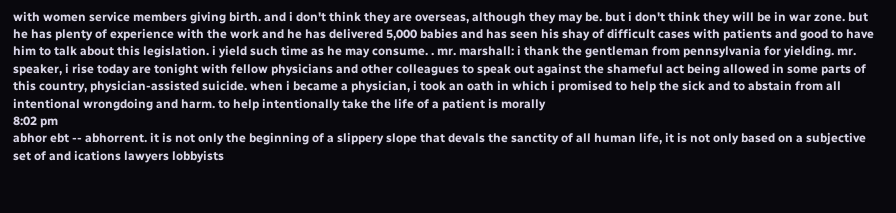with women service members giving birth. and i don't think they are overseas, although they may be. but i don't think they will be in war zone. but he has plenty of experience with the work and he has delivered 5,000 babies and has seen his shay of difficult cases with patients and good to have him to talk about this legislation. i yield such time as he may consume. . mr. marshall: i thank the gentleman from pennsylvania for yielding. mr. speaker, i rise today are tonight with fellow physicians and other colleagues to speak out against the shameful act being allowed in some parts of this country, physician-assisted suicide. when i became a physician, i took an oath in which i promised to help the sick and to abstain from all intentional wrongdoing and harm. to help intentionally take the life of a patient is morally
8:02 pm
abhor ebt -- abhorrent. it is not only the beginning of a slippery slope that devals the sanctity of all human life, it is not only based on a subjective set of and ications lawyers lobbyists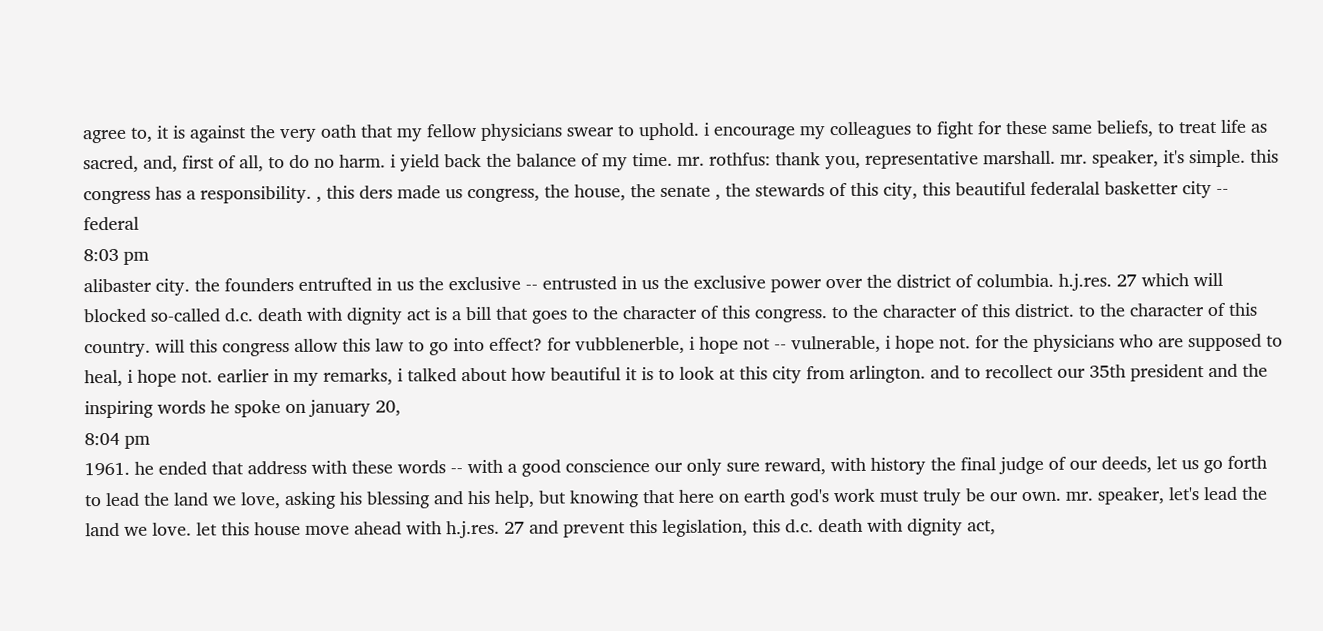agree to, it is against the very oath that my fellow physicians swear to uphold. i encourage my colleagues to fight for these same beliefs, to treat life as sacred, and, first of all, to do no harm. i yield back the balance of my time. mr. rothfus: thank you, representative marshall. mr. speaker, it's simple. this congress has a responsibility. , this ders made us congress, the house, the senate , the stewards of this city, this beautiful federalal basketter city -- federal
8:03 pm
alibaster city. the founders entrufted in us the exclusive -- entrusted in us the exclusive power over the district of columbia. h.j.res. 27 which will blocked so-called d.c. death with dignity act is a bill that goes to the character of this congress. to the character of this district. to the character of this country. will this congress allow this law to go into effect? for vubblenerble, i hope not -- vulnerable, i hope not. for the physicians who are supposed to heal, i hope not. earlier in my remarks, i talked about how beautiful it is to look at this city from arlington. and to recollect our 35th president and the inspiring words he spoke on january 20,
8:04 pm
1961. he ended that address with these words -- with a good conscience our only sure reward, with history the final judge of our deeds, let us go forth to lead the land we love, asking his blessing and his help, but knowing that here on earth god's work must truly be our own. mr. speaker, let's lead the land we love. let this house move ahead with h.j.res. 27 and prevent this legislation, this d.c. death with dignity act,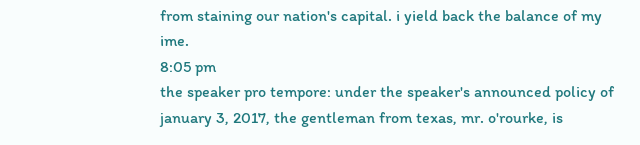from staining our nation's capital. i yield back the balance of my ime.
8:05 pm
the speaker pro tempore: under the speaker's announced policy of january 3, 2017, the gentleman from texas, mr. o'rourke, is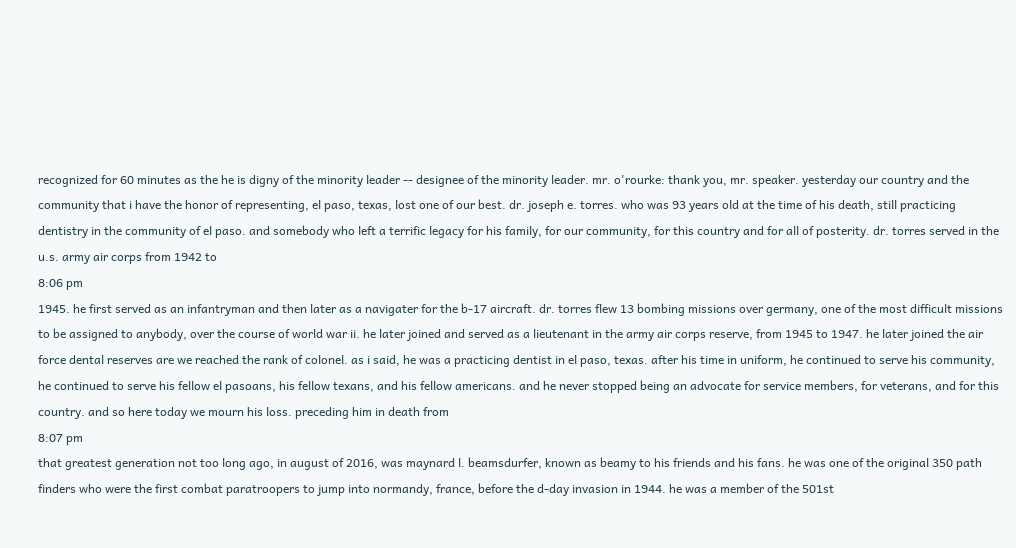recognized for 60 minutes as the he is digny of the minority leader -- designee of the minority leader. mr. o'rourke: thank you, mr. speaker. yesterday our country and the community that i have the honor of representing, el paso, texas, lost one of our best. dr. joseph e. torres. who was 93 years old at the time of his death, still practicing dentistry in the community of el paso. and somebody who left a terrific legacy for his family, for our community, for this country and for all of posterity. dr. torres served in the u.s. army air corps from 1942 to
8:06 pm
1945. he first served as an infantryman and then later as a navigater for the b-17 aircraft. dr. torres flew 13 bombing missions over germany, one of the most difficult missions to be assigned to anybody, over the course of world war ii. he later joined and served as a lieutenant in the army air corps reserve, from 1945 to 1947. he later joined the air force dental reserves are we reached the rank of colonel. as i said, he was a practicing dentist in el paso, texas. after his time in uniform, he continued to serve his community, he continued to serve his fellow el pasoans, his fellow texans, and his fellow americans. and he never stopped being an advocate for service members, for veterans, and for this country. and so here today we mourn his loss. preceding him in death from
8:07 pm
that greatest generation not too long ago, in august of 2016, was maynard l. beamsdurfer, known as beamy to his friends and his fans. he was one of the original 350 path finders who were the first combat paratroopers to jump into normandy, france, before the d-day invasion in 1944. he was a member of the 501st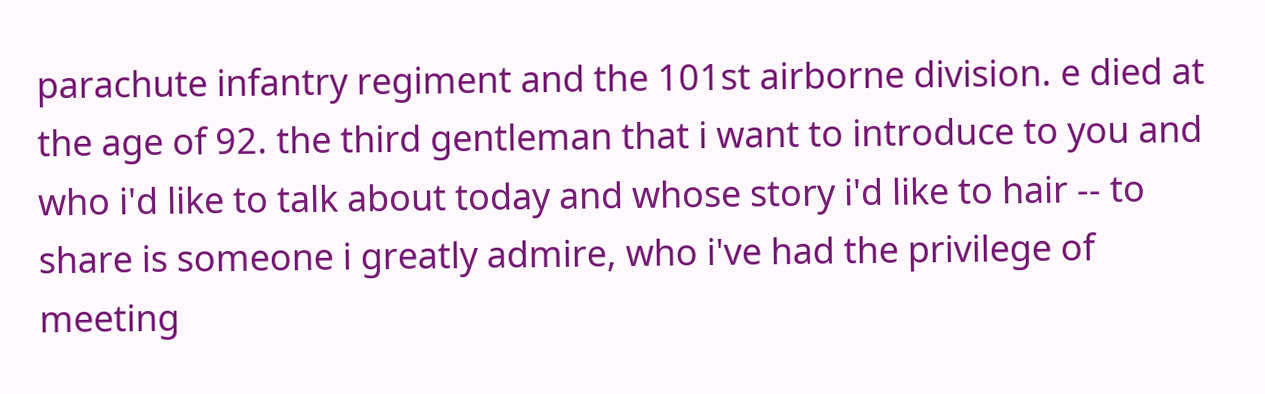parachute infantry regiment and the 101st airborne division. e died at the age of 92. the third gentleman that i want to introduce to you and who i'd like to talk about today and whose story i'd like to hair -- to share is someone i greatly admire, who i've had the privilege of meeting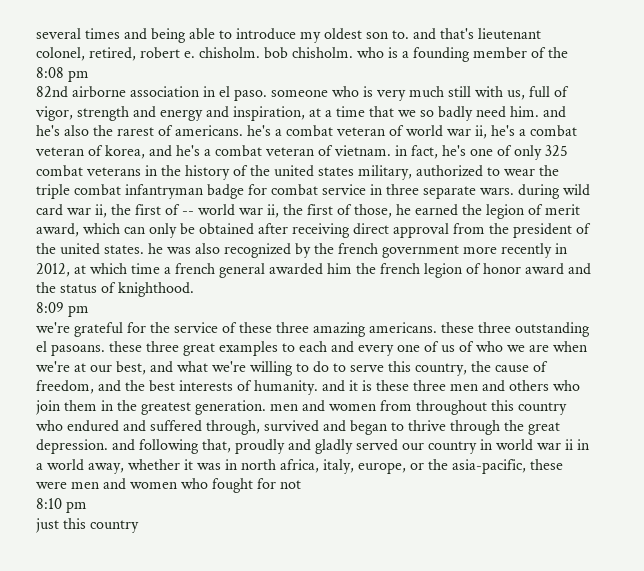several times and being able to introduce my oldest son to. and that's lieutenant colonel, retired, robert e. chisholm. bob chisholm. who is a founding member of the
8:08 pm
82nd airborne association in el paso. someone who is very much still with us, full of vigor, strength and energy and inspiration, at a time that we so badly need him. and he's also the rarest of americans. he's a combat veteran of world war ii, he's a combat veteran of korea, and he's a combat veteran of vietnam. in fact, he's one of only 325 combat veterans in the history of the united states military, authorized to wear the triple combat infantryman badge for combat service in three separate wars. during wild card war ii, the first of -- world war ii, the first of those, he earned the legion of merit award, which can only be obtained after receiving direct approval from the president of the united states. he was also recognized by the french government more recently in 2012, at which time a french general awarded him the french legion of honor award and the status of knighthood.
8:09 pm
we're grateful for the service of these three amazing americans. these three outstanding el pasoans. these three great examples to each and every one of us of who we are when we're at our best, and what we're willing to do to serve this country, the cause of freedom, and the best interests of humanity. and it is these three men and others who join them in the greatest generation. men and women from throughout this country who endured and suffered through, survived and began to thrive through the great depression. and following that, proudly and gladly served our country in world war ii in a world away, whether it was in north africa, italy, europe, or the asia-pacific, these were men and women who fought for not
8:10 pm
just this country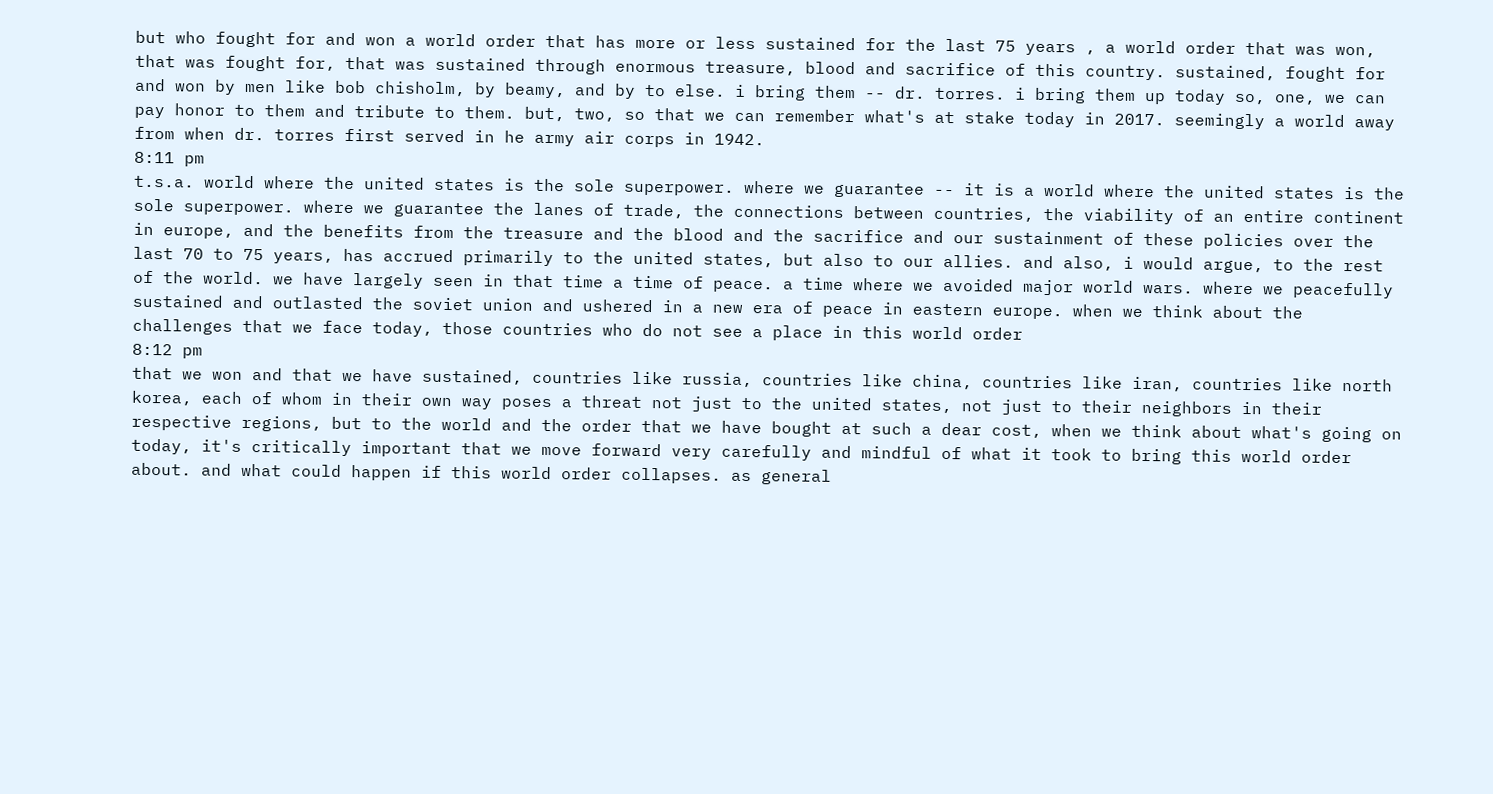but who fought for and won a world order that has more or less sustained for the last 75 years , a world order that was won, that was fought for, that was sustained through enormous treasure, blood and sacrifice of this country. sustained, fought for and won by men like bob chisholm, by beamy, and by to else. i bring them -- dr. torres. i bring them up today so, one, we can pay honor to them and tribute to them. but, two, so that we can remember what's at stake today in 2017. seemingly a world away from when dr. torres first served in he army air corps in 1942.
8:11 pm
t.s.a. world where the united states is the sole superpower. where we guarantee -- it is a world where the united states is the sole superpower. where we guarantee the lanes of trade, the connections between countries, the viability of an entire continent in europe, and the benefits from the treasure and the blood and the sacrifice and our sustainment of these policies over the last 70 to 75 years, has accrued primarily to the united states, but also to our allies. and also, i would argue, to the rest of the world. we have largely seen in that time a time of peace. a time where we avoided major world wars. where we peacefully sustained and outlasted the soviet union and ushered in a new era of peace in eastern europe. when we think about the challenges that we face today, those countries who do not see a place in this world order
8:12 pm
that we won and that we have sustained, countries like russia, countries like china, countries like iran, countries like north korea, each of whom in their own way poses a threat not just to the united states, not just to their neighbors in their respective regions, but to the world and the order that we have bought at such a dear cost, when we think about what's going on today, it's critically important that we move forward very carefully and mindful of what it took to bring this world order about. and what could happen if this world order collapses. as general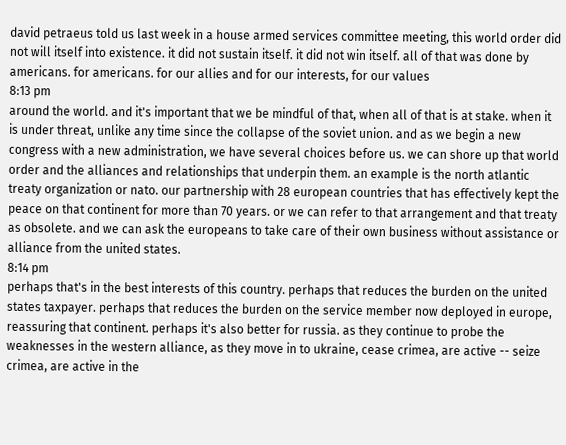david petraeus told us last week in a house armed services committee meeting, this world order did not will itself into existence. it did not sustain itself. it did not win itself. all of that was done by americans. for americans. for our allies and for our interests, for our values
8:13 pm
around the world. and it's important that we be mindful of that, when all of that is at stake. when it is under threat, unlike any time since the collapse of the soviet union. and as we begin a new congress with a new administration, we have several choices before us. we can shore up that world order and the alliances and relationships that underpin them. an example is the north atlantic treaty organization or nato. our partnership with 28 european countries that has effectively kept the peace on that continent for more than 70 years. or we can refer to that arrangement and that treaty as obsolete. and we can ask the europeans to take care of their own business without assistance or alliance from the united states.
8:14 pm
perhaps that's in the best interests of this country. perhaps that reduces the burden on the united states taxpayer. perhaps that reduces the burden on the service member now deployed in europe, reassuring that continent. perhaps it's also better for russia. as they continue to probe the weaknesses in the western alliance, as they move in to ukraine, cease crimea, are active -- seize crimea, are active in the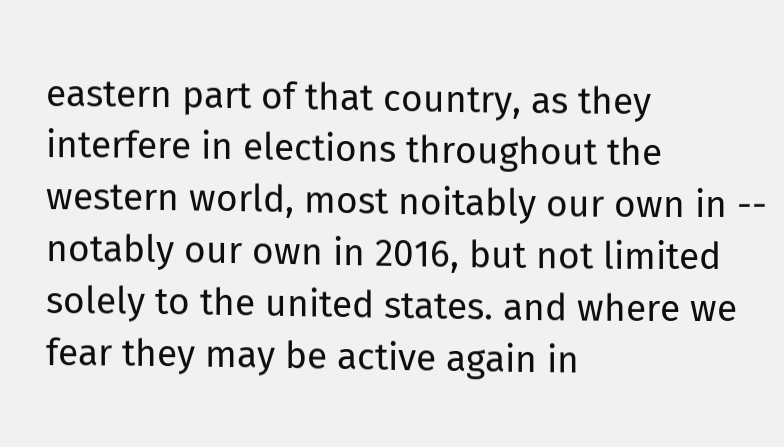eastern part of that country, as they interfere in elections throughout the western world, most noitably our own in -- notably our own in 2016, but not limited solely to the united states. and where we fear they may be active again in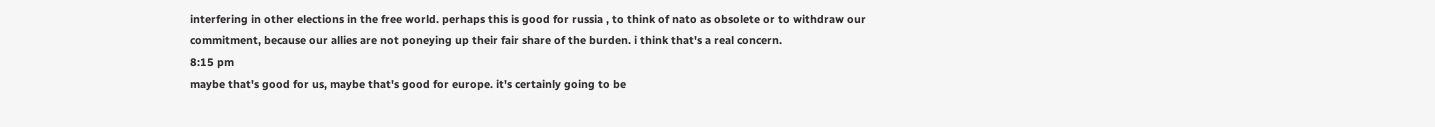interfering in other elections in the free world. perhaps this is good for russia , to think of nato as obsolete or to withdraw our commitment, because our allies are not poneying up their fair share of the burden. i think that's a real concern.
8:15 pm
maybe that's good for us, maybe that's good for europe. it's certainly going to be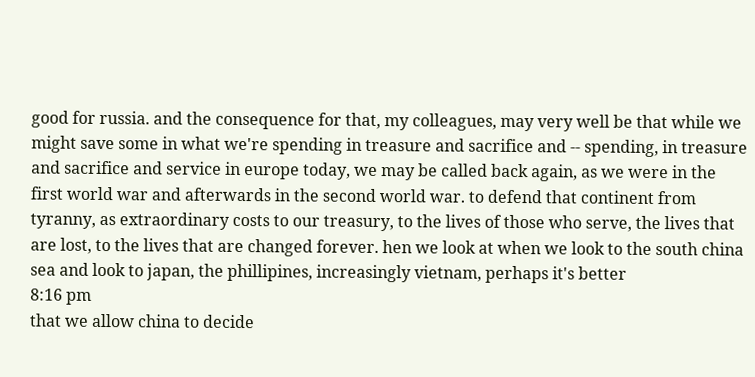good for russia. and the consequence for that, my colleagues, may very well be that while we might save some in what we're spending in treasure and sacrifice and -- spending, in treasure and sacrifice and service in europe today, we may be called back again, as we were in the first world war and afterwards in the second world war. to defend that continent from tyranny, as extraordinary costs to our treasury, to the lives of those who serve, the lives that are lost, to the lives that are changed forever. hen we look at when we look to the south china sea and look to japan, the phillipines, increasingly vietnam, perhaps it's better
8:16 pm
that we allow china to decide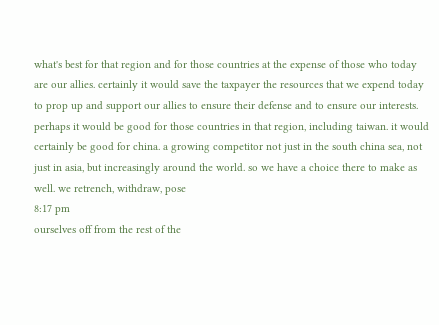what's best for that region and for those countries at the expense of those who today are our allies. certainly it would save the taxpayer the resources that we expend today to prop up and support our allies to ensure their defense and to ensure our interests. perhaps it would be good for those countries in that region, including taiwan. it would certainly be good for china. a growing competitor not just in the south china sea, not just in asia, but increasingly around the world. so we have a choice there to make as well. we retrench, withdraw, pose
8:17 pm
ourselves off from the rest of the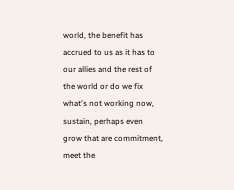world, the benefit has accrued to us as it has to our allies and the rest of the world or do we fix what's not working now, sustain, perhaps even grow that are commitment, meet the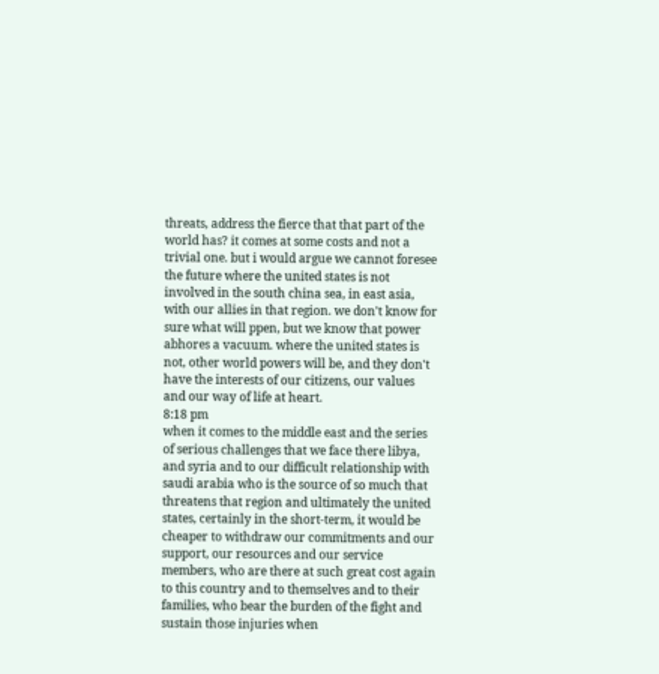threats, address the fierce that that part of the world has? it comes at some costs and not a trivial one. but i would argue we cannot foresee the future where the united states is not involved in the south china sea, in east asia, with our allies in that region. we don't know for sure what will ppen, but we know that power abhores a vacuum. where the united states is not, other world powers will be, and they don't have the interests of our citizens, our values and our way of life at heart.
8:18 pm
when it comes to the middle east and the series of serious challenges that we face there libya, and syria and to our difficult relationship with saudi arabia who is the source of so much that threatens that region and ultimately the united states, certainly in the short-term, it would be cheaper to withdraw our commitments and our support, our resources and our service members, who are there at such great cost again to this country and to themselves and to their families, who bear the burden of the fight and sustain those injuries when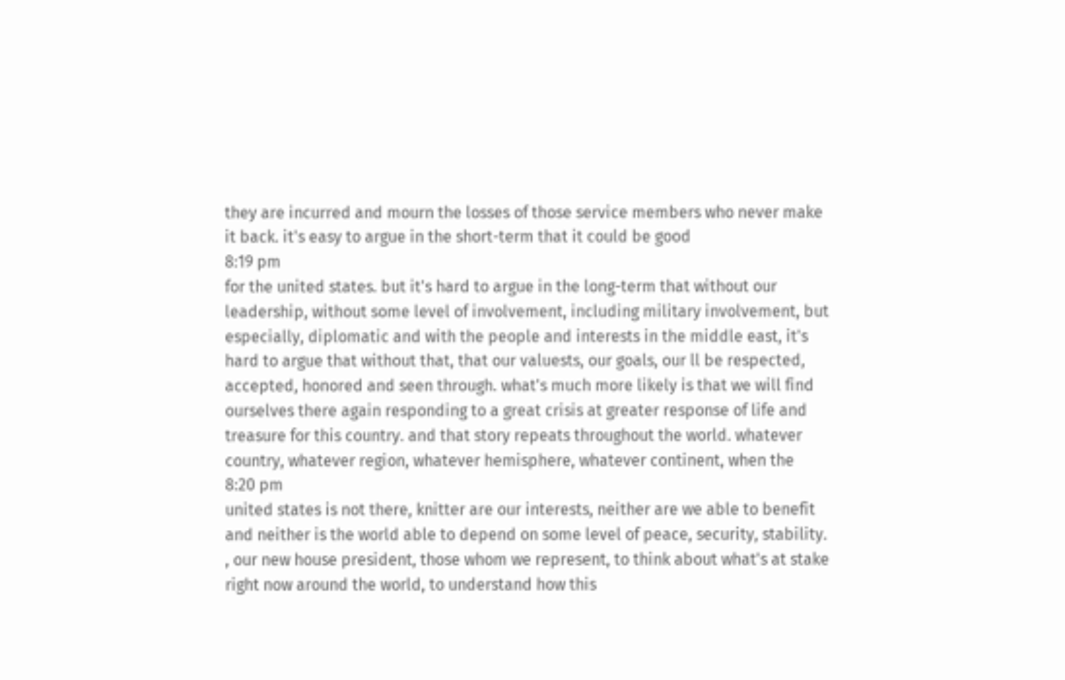they are incurred and mourn the losses of those service members who never make it back. it's easy to argue in the short-term that it could be good
8:19 pm
for the united states. but it's hard to argue in the long-term that without our leadership, without some level of involvement, including military involvement, but especially, diplomatic and with the people and interests in the middle east, it's hard to argue that without that, that our valuests, our goals, our ll be respected, accepted, honored and seen through. what's much more likely is that we will find ourselves there again responding to a great crisis at greater response of life and treasure for this country. and that story repeats throughout the world. whatever country, whatever region, whatever hemisphere, whatever continent, when the
8:20 pm
united states is not there, knitter are our interests, neither are we able to benefit and neither is the world able to depend on some level of peace, security, stability. , our new house president, those whom we represent, to think about what's at stake right now around the world, to understand how this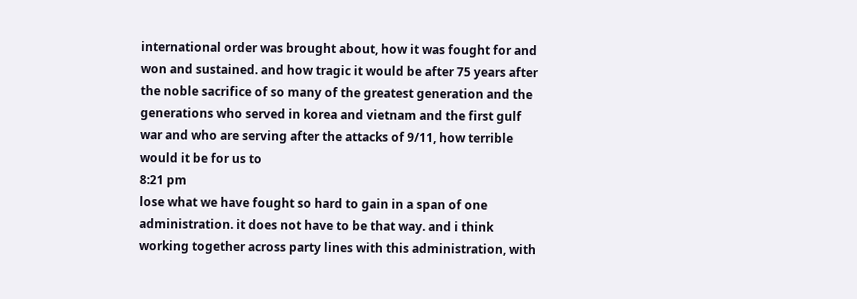international order was brought about, how it was fought for and won and sustained. and how tragic it would be after 75 years after the noble sacrifice of so many of the greatest generation and the generations who served in korea and vietnam and the first gulf war and who are serving after the attacks of 9/11, how terrible would it be for us to
8:21 pm
lose what we have fought so hard to gain in a span of one administration. it does not have to be that way. and i think working together across party lines with this administration, with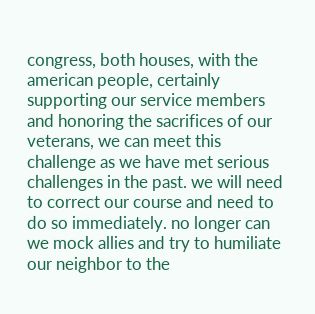congress, both houses, with the american people, certainly supporting our service members and honoring the sacrifices of our veterans, we can meet this challenge as we have met serious challenges in the past. we will need to correct our course and need to do so immediately. no longer can we mock allies and try to humiliate our neighbor to the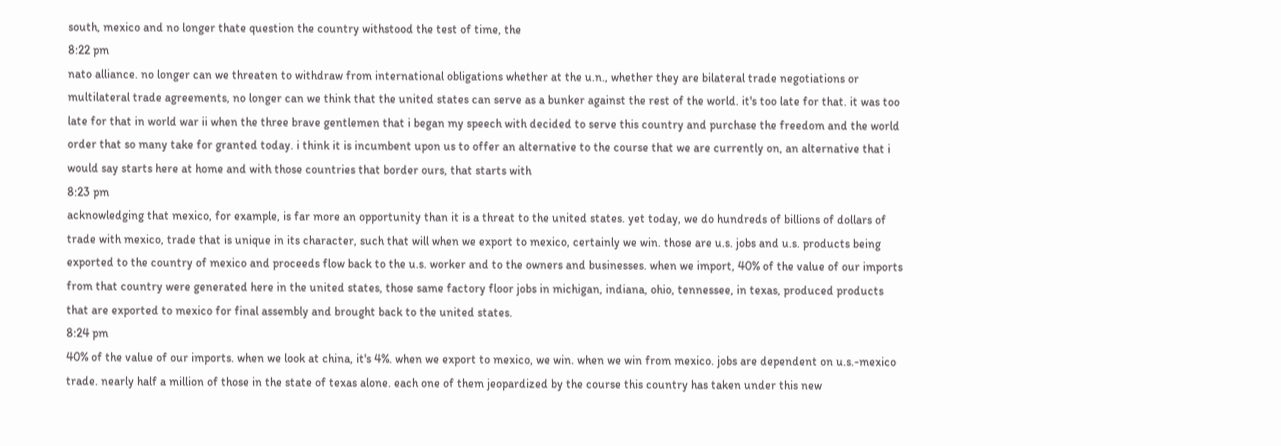south, mexico and no longer thate question the country withstood the test of time, the
8:22 pm
nato alliance. no longer can we threaten to withdraw from international obligations whether at the u.n., whether they are bilateral trade negotiations or multilateral trade agreements, no longer can we think that the united states can serve as a bunker against the rest of the world. it's too late for that. it was too late for that in world war ii when the three brave gentlemen that i began my speech with decided to serve this country and purchase the freedom and the world order that so many take for granted today. i think it is incumbent upon us to offer an alternative to the course that we are currently on, an alternative that i would say starts here at home and with those countries that border ours, that starts with
8:23 pm
acknowledging that mexico, for example, is far more an opportunity than it is a threat to the united states. yet today, we do hundreds of billions of dollars of trade with mexico, trade that is unique in its character, such that will when we export to mexico, certainly we win. those are u.s. jobs and u.s. products being exported to the country of mexico and proceeds flow back to the u.s. worker and to the owners and businesses. when we import, 40% of the value of our imports from that country were generated here in the united states, those same factory floor jobs in michigan, indiana, ohio, tennessee, in texas, produced products that are exported to mexico for final assembly and brought back to the united states.
8:24 pm
40% of the value of our imports. when we look at china, it's 4%. when we export to mexico, we win. when we win from mexico. jobs are dependent on u.s.-mexico trade. nearly half a million of those in the state of texas alone. each one of them jeopardized by the course this country has taken under this new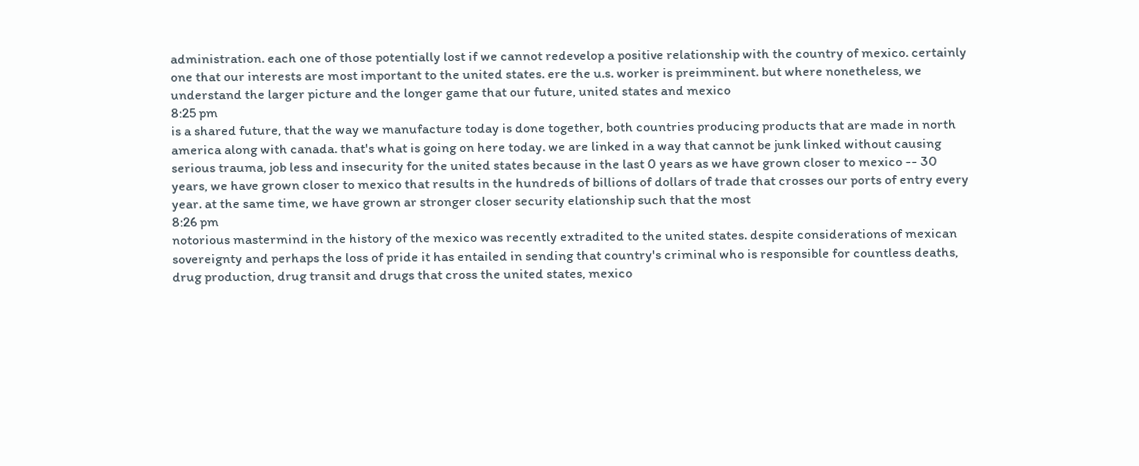administration. each one of those potentially lost if we cannot redevelop a positive relationship with the country of mexico. certainly one that our interests are most important to the united states. ere the u.s. worker is preimminent. but where nonetheless, we understand the larger picture and the longer game that our future, united states and mexico
8:25 pm
is a shared future, that the way we manufacture today is done together, both countries producing products that are made in north america along with canada. that's what is going on here today. we are linked in a way that cannot be junk linked without causing serious trauma, job less and insecurity for the united states because in the last 0 years as we have grown closer to mexico -- 30 years, we have grown closer to mexico that results in the hundreds of billions of dollars of trade that crosses our ports of entry every year. at the same time, we have grown ar stronger closer security elationship such that the most
8:26 pm
notorious mastermind in the history of the mexico was recently extradited to the united states. despite considerations of mexican sovereignty and perhaps the loss of pride it has entailed in sending that country's criminal who is responsible for countless deaths, drug production, drug transit and drugs that cross the united states, mexico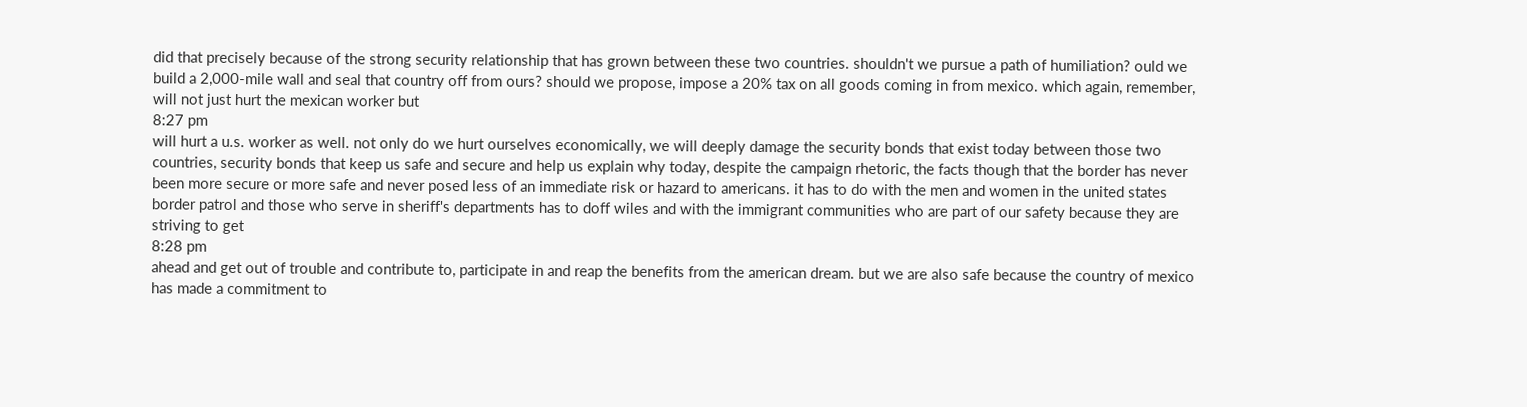did that precisely because of the strong security relationship that has grown between these two countries. shouldn't we pursue a path of humiliation? ould we build a 2,000-mile wall and seal that country off from ours? should we propose, impose a 20% tax on all goods coming in from mexico. which again, remember, will not just hurt the mexican worker but
8:27 pm
will hurt a u.s. worker as well. not only do we hurt ourselves economically, we will deeply damage the security bonds that exist today between those two countries, security bonds that keep us safe and secure and help us explain why today, despite the campaign rhetoric, the facts though that the border has never been more secure or more safe and never posed less of an immediate risk or hazard to americans. it has to do with the men and women in the united states border patrol and those who serve in sheriff's departments has to doff wiles and with the immigrant communities who are part of our safety because they are striving to get
8:28 pm
ahead and get out of trouble and contribute to, participate in and reap the benefits from the american dream. but we are also safe because the country of mexico has made a commitment to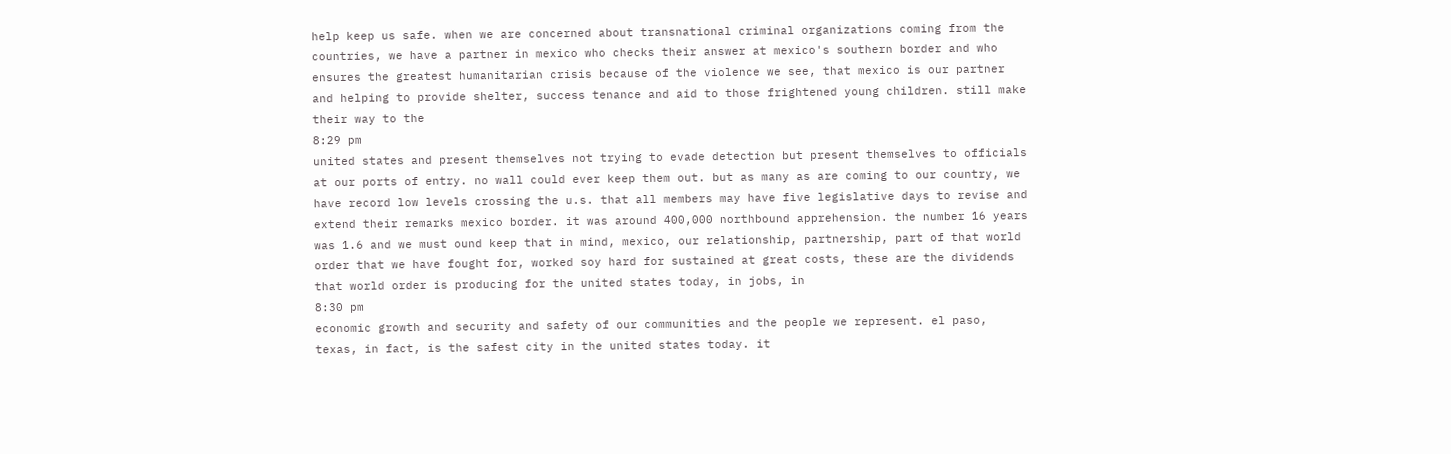help keep us safe. when we are concerned about transnational criminal organizations coming from the countries, we have a partner in mexico who checks their answer at mexico's southern border and who ensures the greatest humanitarian crisis because of the violence we see, that mexico is our partner and helping to provide shelter, success tenance and aid to those frightened young children. still make their way to the
8:29 pm
united states and present themselves not trying to evade detection but present themselves to officials at our ports of entry. no wall could ever keep them out. but as many as are coming to our country, we have record low levels crossing the u.s. that all members may have five legislative days to revise and extend their remarks mexico border. it was around 400,000 northbound apprehension. the number 16 years was 1.6 and we must ound keep that in mind, mexico, our relationship, partnership, part of that world order that we have fought for, worked soy hard for sustained at great costs, these are the dividends that world order is producing for the united states today, in jobs, in
8:30 pm
economic growth and security and safety of our communities and the people we represent. el paso, texas, in fact, is the safest city in the united states today. it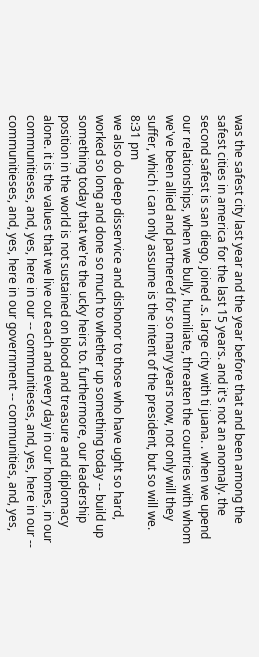was the safest city last year and the year before that and been among the safest cities in america for the last 15 years. and it's not an anomaly. the second safest is san diego, joined .s. large city with ti juana. . when we upend our relationships, when we bully, humiliate, threaten the countries with whom we've been allied and partnered for so many years now, not only will they suffer, which i can only assume is the intent of the president, but so will we.
8:31 pm
we also do deep disservice and dishonor to those who have ught so hard, worked so long and done so much to whether up something today -- build up something today that we're the ucky heirs to. furthermore, our leadership position in the world is not sustained on blood and treasure and diplomacy alone. it is the values that we live out each and every day in our homes, in our communitieses, and, yes, here in our -- communitieses, and, yes, here in our -- communitieses, and, yes, here in our government -- communities, and, yes,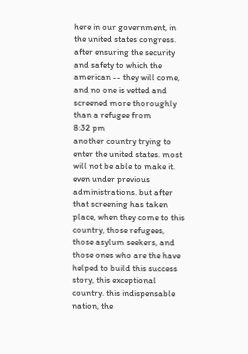here in our government, in the united states congress. after ensuring the security and safety to which the american -- they will come, and no one is vetted and screened more thoroughly than a refugee from
8:32 pm
another country trying to enter the united states. most will not be able to make it. even under previous administrations. but after that screening has taken place, when they come to this country, those refugees, those asylum seekers, and those ones who are the have helped to build this success story, this exceptional country. this indispensable nation, the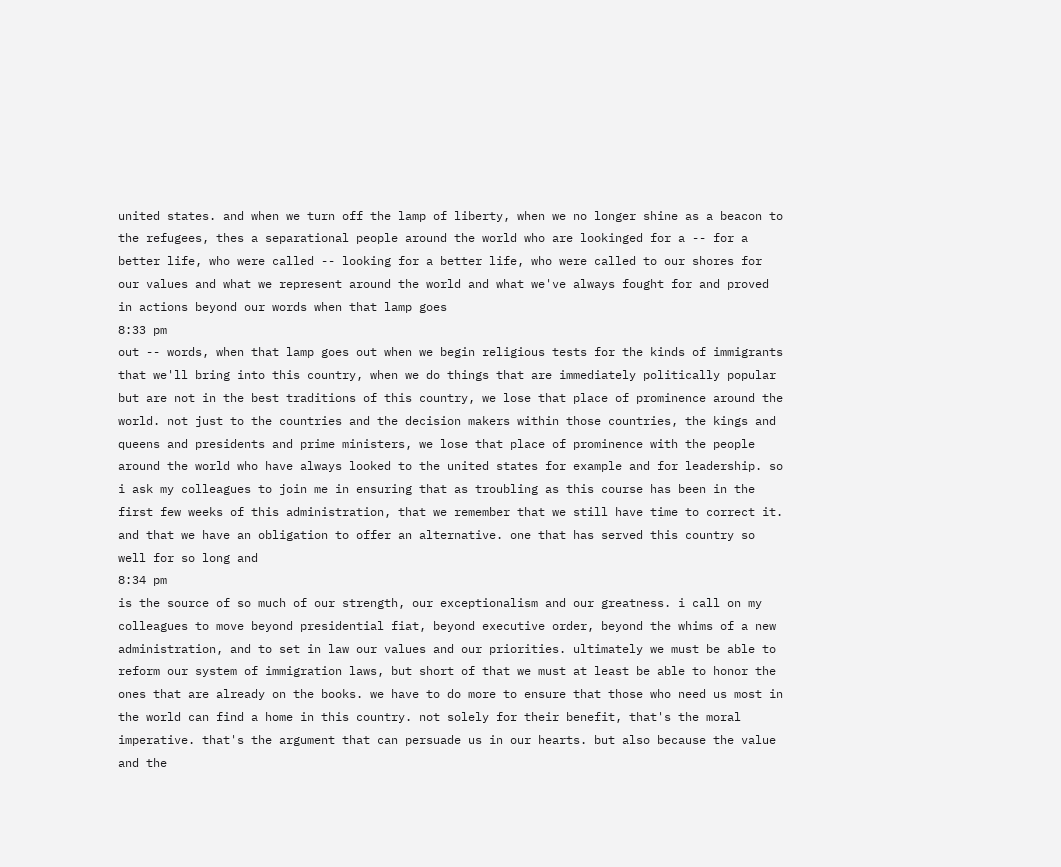united states. and when we turn off the lamp of liberty, when we no longer shine as a beacon to the refugees, thes a separational people around the world who are lookinged for a -- for a better life, who were called -- looking for a better life, who were called to our shores for our values and what we represent around the world and what we've always fought for and proved in actions beyond our words when that lamp goes
8:33 pm
out -- words, when that lamp goes out when we begin religious tests for the kinds of immigrants that we'll bring into this country, when we do things that are immediately politically popular but are not in the best traditions of this country, we lose that place of prominence around the world. not just to the countries and the decision makers within those countries, the kings and queens and presidents and prime ministers, we lose that place of prominence with the people around the world who have always looked to the united states for example and for leadership. so i ask my colleagues to join me in ensuring that as troubling as this course has been in the first few weeks of this administration, that we remember that we still have time to correct it. and that we have an obligation to offer an alternative. one that has served this country so well for so long and
8:34 pm
is the source of so much of our strength, our exceptionalism and our greatness. i call on my colleagues to move beyond presidential fiat, beyond executive order, beyond the whims of a new administration, and to set in law our values and our priorities. ultimately we must be able to reform our system of immigration laws, but short of that we must at least be able to honor the ones that are already on the books. we have to do more to ensure that those who need us most in the world can find a home in this country. not solely for their benefit, that's the moral imperative. that's the argument that can persuade us in our hearts. but also because the value and the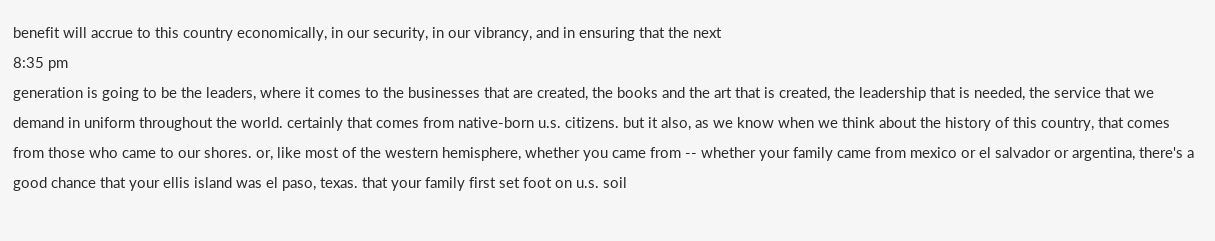benefit will accrue to this country economically, in our security, in our vibrancy, and in ensuring that the next
8:35 pm
generation is going to be the leaders, where it comes to the businesses that are created, the books and the art that is created, the leadership that is needed, the service that we demand in uniform throughout the world. certainly that comes from native-born u.s. citizens. but it also, as we know when we think about the history of this country, that comes from those who came to our shores. or, like most of the western hemisphere, whether you came from -- whether your family came from mexico or el salvador or argentina, there's a good chance that your ellis island was el paso, texas. that your family first set foot on u.s. soil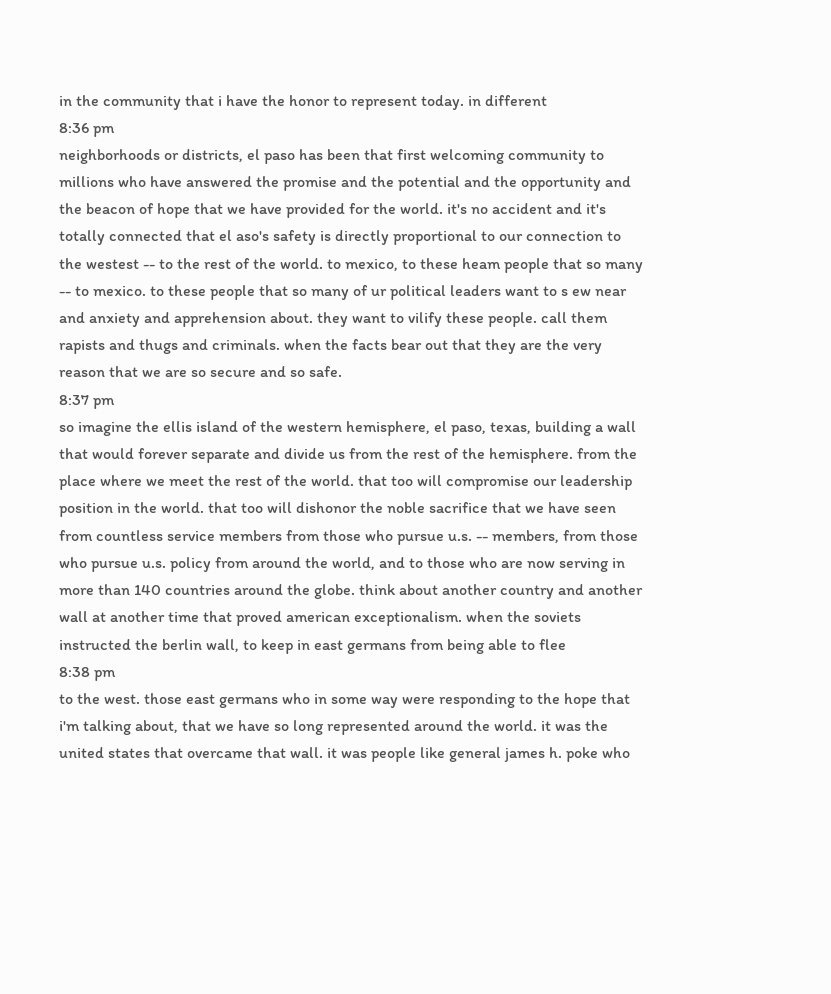in the community that i have the honor to represent today. in different
8:36 pm
neighborhoods or districts, el paso has been that first welcoming community to millions who have answered the promise and the potential and the opportunity and the beacon of hope that we have provided for the world. it's no accident and it's totally connected that el aso's safety is directly proportional to our connection to the westest -- to the rest of the world. to mexico, to these heam people that so many -- to mexico. to these people that so many of ur political leaders want to s ew near and anxiety and apprehension about. they want to vilify these people. call them rapists and thugs and criminals. when the facts bear out that they are the very reason that we are so secure and so safe.
8:37 pm
so imagine the ellis island of the western hemisphere, el paso, texas, building a wall that would forever separate and divide us from the rest of the hemisphere. from the place where we meet the rest of the world. that too will compromise our leadership position in the world. that too will dishonor the noble sacrifice that we have seen from countless service members from those who pursue u.s. -- members, from those who pursue u.s. policy from around the world, and to those who are now serving in more than 140 countries around the globe. think about another country and another wall at another time that proved american exceptionalism. when the soviets instructed the berlin wall, to keep in east germans from being able to flee
8:38 pm
to the west. those east germans who in some way were responding to the hope that i'm talking about, that we have so long represented around the world. it was the united states that overcame that wall. it was people like general james h. poke who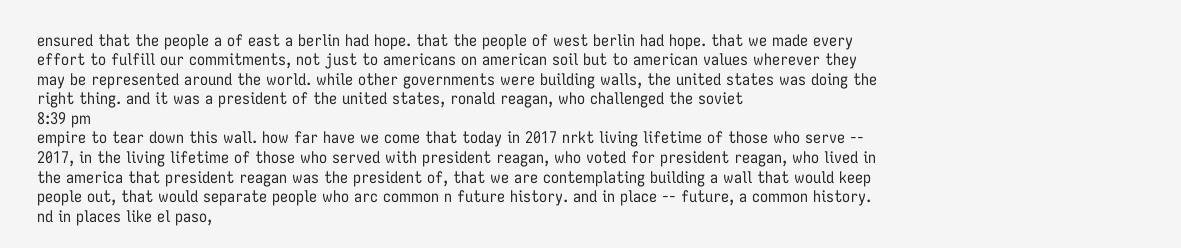ensured that the people a of east a berlin had hope. that the people of west berlin had hope. that we made every effort to fulfill our commitments, not just to americans on american soil but to american values wherever they may be represented around the world. while other governments were building walls, the united states was doing the right thing. and it was a president of the united states, ronald reagan, who challenged the soviet
8:39 pm
empire to tear down this wall. how far have we come that today in 2017 nrkt living lifetime of those who serve -- 2017, in the living lifetime of those who served with president reagan, who voted for president reagan, who lived in the america that president reagan was the president of, that we are contemplating building a wall that would keep people out, that would separate people who arc common n future history. and in place -- future, a common history. nd in places like el paso,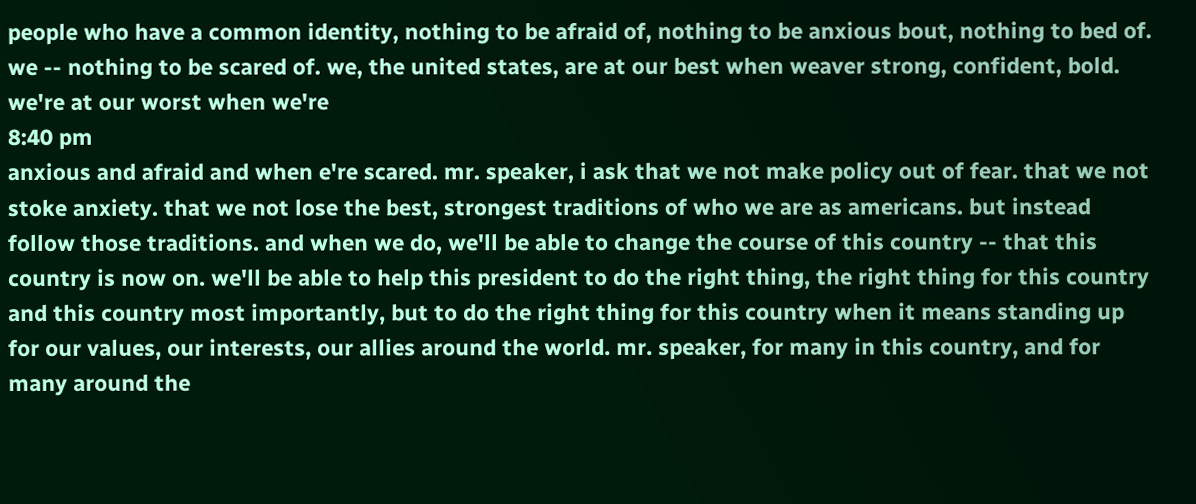people who have a common identity, nothing to be afraid of, nothing to be anxious bout, nothing to bed of. we -- nothing to be scared of. we, the united states, are at our best when weaver strong, confident, bold. we're at our worst when we're
8:40 pm
anxious and afraid and when e're scared. mr. speaker, i ask that we not make policy out of fear. that we not stoke anxiety. that we not lose the best, strongest traditions of who we are as americans. but instead follow those traditions. and when we do, we'll be able to change the course of this country -- that this country is now on. we'll be able to help this president to do the right thing, the right thing for this country and this country most importantly, but to do the right thing for this country when it means standing up for our values, our interests, our allies around the world. mr. speaker, for many in this country, and for many around the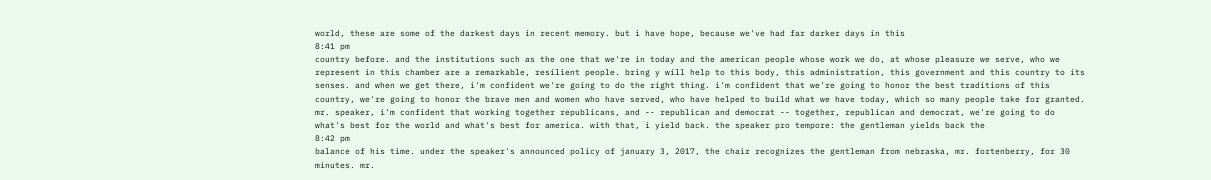world, these are some of the darkest days in recent memory. but i have hope, because we've had far darker days in this
8:41 pm
country before. and the institutions such as the one that we're in today and the american people whose work we do, at whose pleasure we serve, who we represent in this chamber are a remarkable, resilient people. bring y will help to this body, this administration, this government and this country to its senses. and when we get there, i'm confident we're going to do the right thing. i'm confident that we're going to honor the best traditions of this country, we're going to honor the brave men and women who have served, who have helped to build what we have today, which so many people take for granted. mr. speaker, i'm confident that working together republicans, and -- republican and democrat -- together, republican and democrat, we're going to do what's best for the world and what's best for america. with that, i yield back. the speaker pro tempore: the gentleman yields back the
8:42 pm
balance of his time. under the speaker's announced policy of january 3, 2017, the chair recognizes the gentleman from nebraska, mr. fortenberry, for 30 minutes. mr.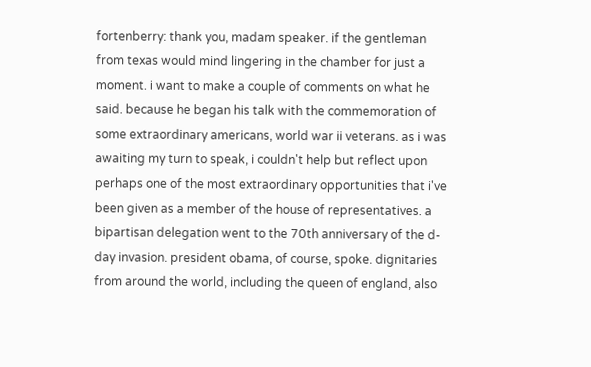fortenberry: thank you, madam speaker. if the gentleman from texas would mind lingering in the chamber for just a moment. i want to make a couple of comments on what he said. because he began his talk with the commemoration of some extraordinary americans, world war ii veterans. as i was awaiting my turn to speak, i couldn't help but reflect upon perhaps one of the most extraordinary opportunities that i've been given as a member of the house of representatives. a bipartisan delegation went to the 70th anniversary of the d-day invasion. president obama, of course, spoke. dignitaries from around the world, including the queen of england, also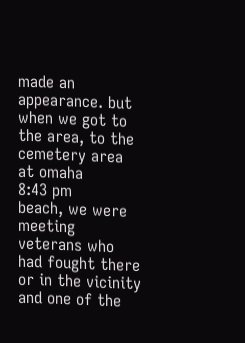made an appearance. but when we got to the area, to the cemetery area at omaha
8:43 pm
beach, we were meeting veterans who had fought there or in the vicinity and one of the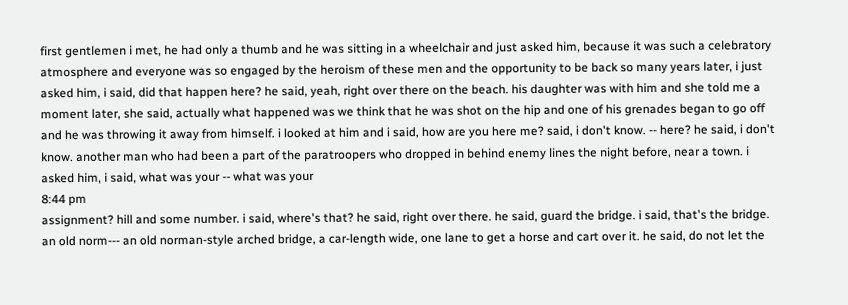first gentlemen i met, he had only a thumb and he was sitting in a wheelchair and just asked him, because it was such a celebratory atmosphere and everyone was so engaged by the heroism of these men and the opportunity to be back so many years later, i just asked him, i said, did that happen here? he said, yeah, right over there on the beach. his daughter was with him and she told me a moment later, she said, actually what happened was we think that he was shot on the hip and one of his grenades began to go off and he was throwing it away from himself. i looked at him and i said, how are you here me? said, i don't know. -- here? he said, i don't know. another man who had been a part of the paratroopers who dropped in behind enemy lines the night before, near a town. i asked him, i said, what was your -- what was your
8:44 pm
assignment? hill and some number. i said, where's that? he said, right over there. he said, guard the bridge. i said, that's the bridge. an old norm--- an old norman-style arched bridge, a car-length wide, one lane to get a horse and cart over it. he said, do not let the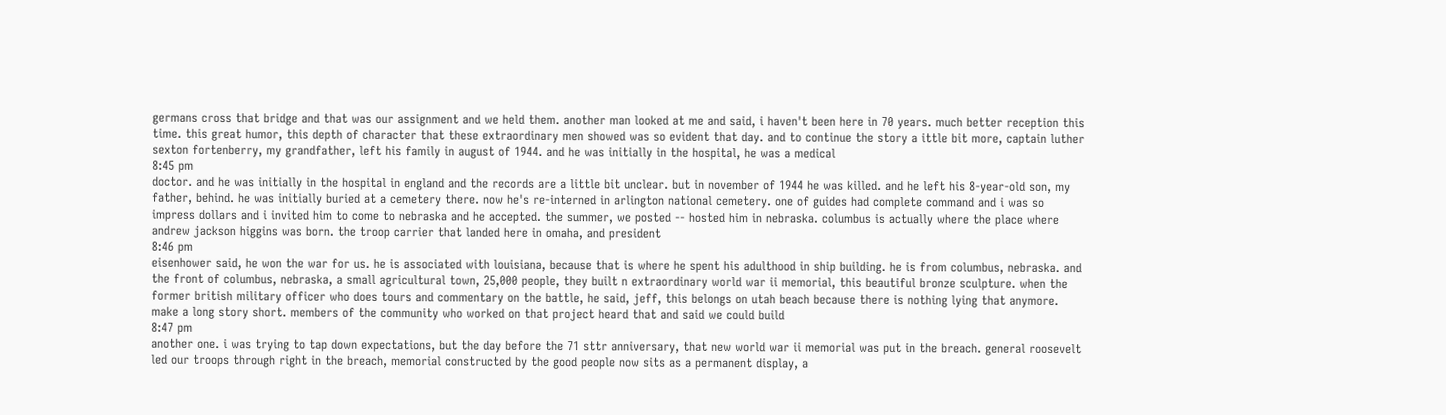germans cross that bridge and that was our assignment and we held them. another man looked at me and said, i haven't been here in 70 years. much better reception this time. this great humor, this depth of character that these extraordinary men showed was so evident that day. and to continue the story a ittle bit more, captain luther sexton fortenberry, my grandfather, left his family in august of 1944. and he was initially in the hospital, he was a medical
8:45 pm
doctor. and he was initially in the hospital in england and the records are a little bit unclear. but in november of 1944 he was killed. and he left his 8-year-old son, my father, behind. he was initially buried at a cemetery there. now he's re-interned in arlington national cemetery. one of guides had complete command and i was so impress dollars and i invited him to come to nebraska and he accepted. the summer, we posted -- hosted him in nebraska. columbus is actually where the place where andrew jackson higgins was born. the troop carrier that landed here in omaha, and president
8:46 pm
eisenhower said, he won the war for us. he is associated with louisiana, because that is where he spent his adulthood in ship building. he is from columbus, nebraska. and the front of columbus, nebraska, a small agricultural town, 25,000 people, they built n extraordinary world war ii memorial, this beautiful bronze sculpture. when the former british military officer who does tours and commentary on the battle, he said, jeff, this belongs on utah beach because there is nothing lying that anymore. make a long story short. members of the community who worked on that project heard that and said we could build
8:47 pm
another one. i was trying to tap down expectations, but the day before the 71 sttr anniversary, that new world war ii memorial was put in the breach. general roosevelt led our troops through right in the breach, memorial constructed by the good people now sits as a permanent display, a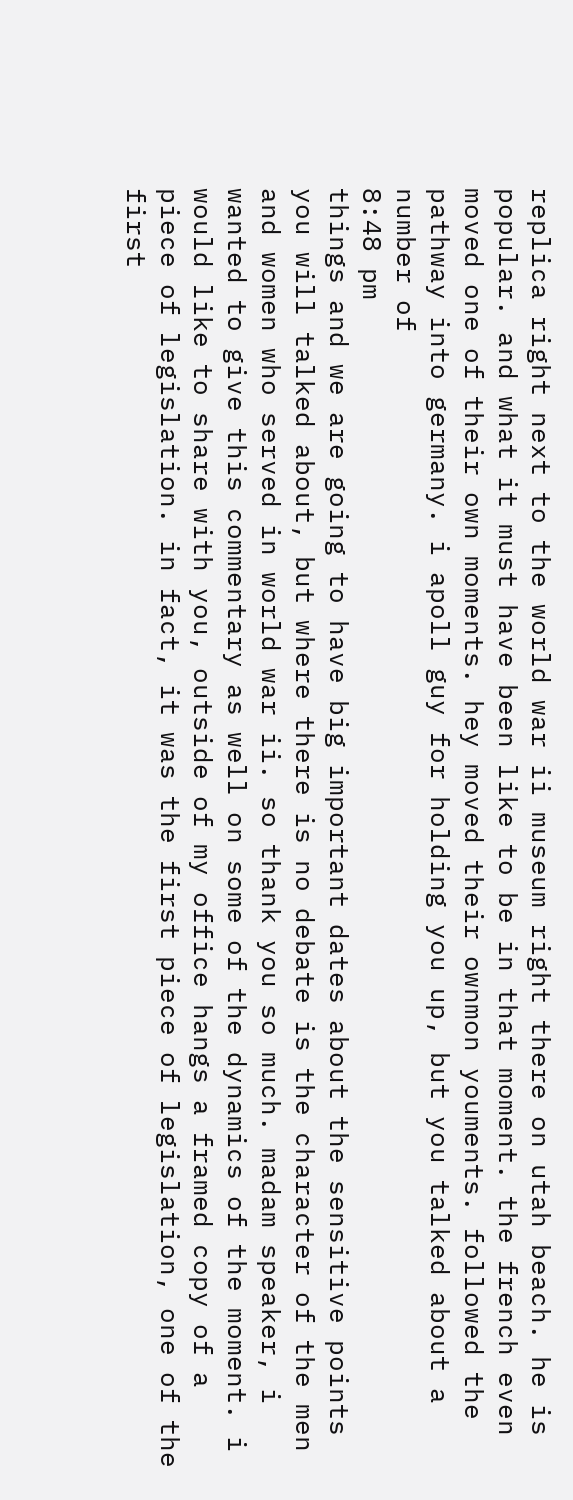replica right next to the world war ii museum right there on utah beach. he is popular. and what it must have been like to be in that moment. the french even moved one of their own moments. hey moved their ownmon youments. followed the pathway into germany. i apoll guy for holding you up, but you talked about a number of
8:48 pm
things and we are going to have big important dates about the sensitive points you will talked about, but where there is no debate is the character of the men and women who served in world war ii. so thank you so much. madam speaker, i wanted to give this commentary as well on some of the dynamics of the moment. i would like to share with you, outside of my office hangs a framed copy of a piece of legislation. in fact, it was the first piece of legislation, one of the first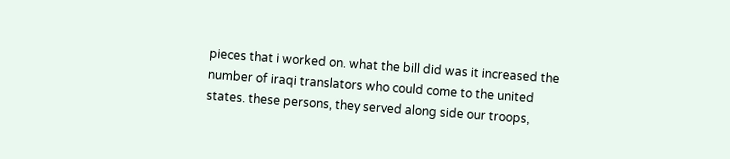pieces that i worked on. what the bill did was it increased the number of iraqi translators who could come to the united states. these persons, they served along side our troops,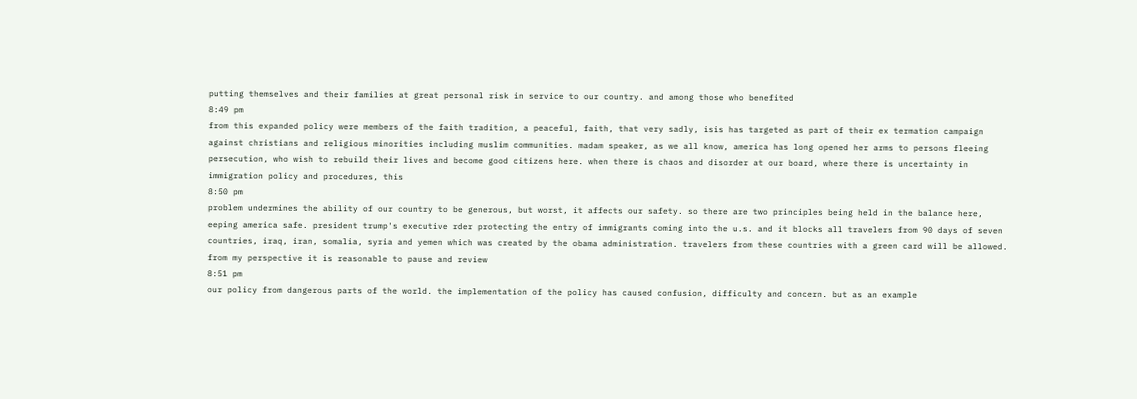putting themselves and their families at great personal risk in service to our country. and among those who benefited
8:49 pm
from this expanded policy were members of the faith tradition, a peaceful, faith, that very sadly, isis has targeted as part of their ex termation campaign against christians and religious minorities including muslim communities. madam speaker, as we all know, america has long opened her arms to persons fleeing persecution, who wish to rebuild their lives and become good citizens here. when there is chaos and disorder at our board, where there is uncertainty in immigration policy and procedures, this
8:50 pm
problem undermines the ability of our country to be generous, but worst, it affects our safety. so there are two principles being held in the balance here, eeping america safe. president trump's executive rder protecting the entry of immigrants coming into the u.s. and it blocks all travelers from 90 days of seven countries, iraq, iran, somalia, syria and yemen which was created by the obama administration. travelers from these countries with a green card will be allowed. from my perspective it is reasonable to pause and review
8:51 pm
our policy from dangerous parts of the world. the implementation of the policy has caused confusion, difficulty and concern. but as an example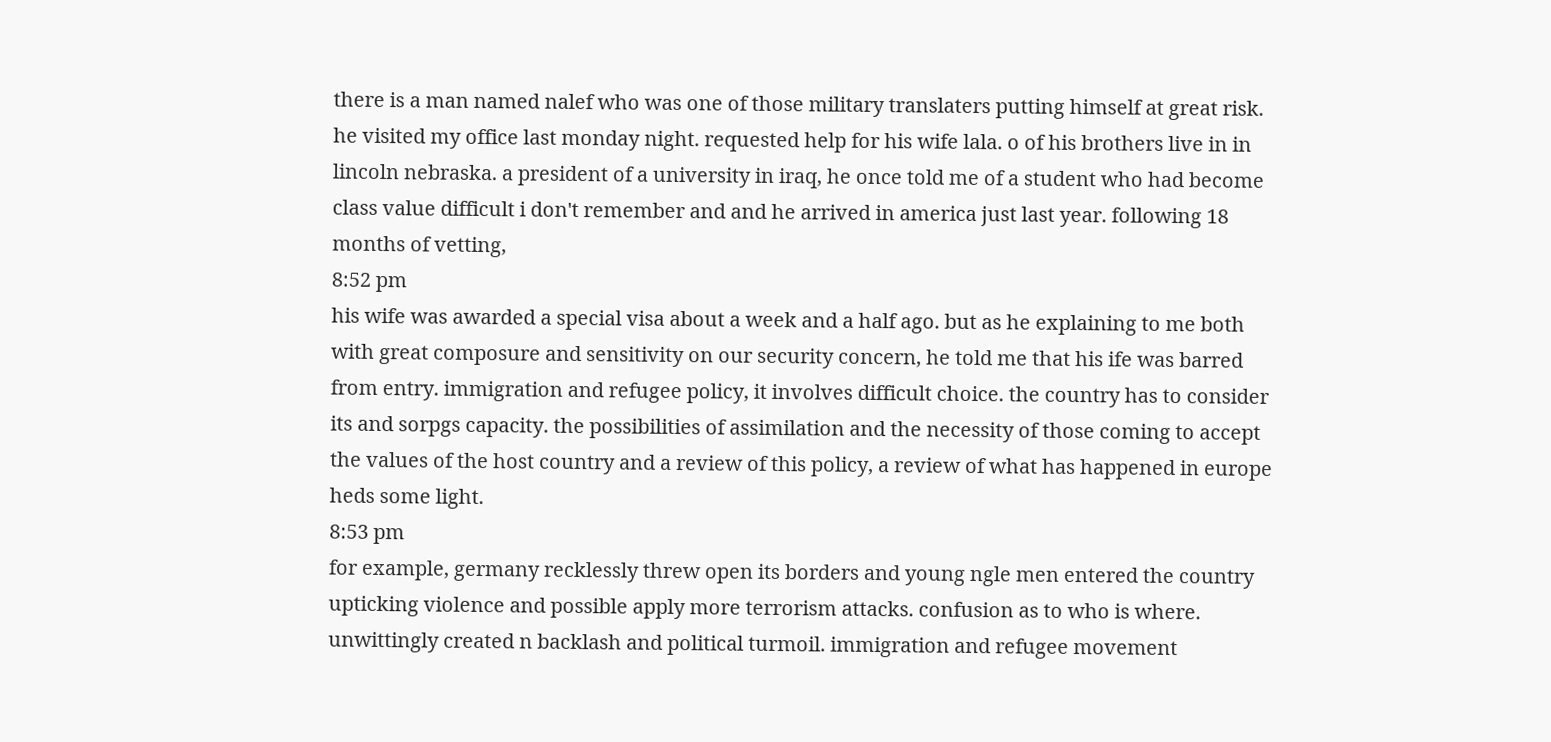there is a man named nalef who was one of those military translaters putting himself at great risk. he visited my office last monday night. requested help for his wife lala. o of his brothers live in in lincoln nebraska. a president of a university in iraq, he once told me of a student who had become class value difficult i don't remember and and he arrived in america just last year. following 18 months of vetting,
8:52 pm
his wife was awarded a special visa about a week and a half ago. but as he explaining to me both with great composure and sensitivity on our security concern, he told me that his ife was barred from entry. immigration and refugee policy, it involves difficult choice. the country has to consider its and sorpgs capacity. the possibilities of assimilation and the necessity of those coming to accept the values of the host country and a review of this policy, a review of what has happened in europe heds some light.
8:53 pm
for example, germany recklessly threw open its borders and young ngle men entered the country upticking violence and possible apply more terrorism attacks. confusion as to who is where. unwittingly created n backlash and political turmoil. immigration and refugee movement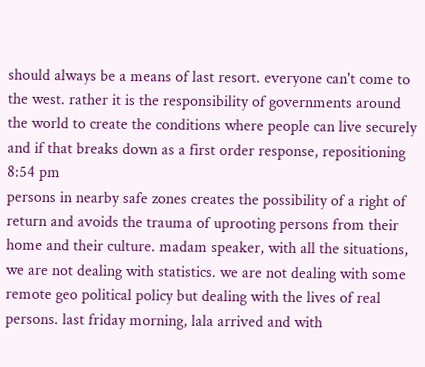should always be a means of last resort. everyone can't come to the west. rather it is the responsibility of governments around the world to create the conditions where people can live securely and if that breaks down as a first order response, repositioning
8:54 pm
persons in nearby safe zones creates the possibility of a right of return and avoids the trauma of uprooting persons from their home and their culture. madam speaker, with all the situations, we are not dealing with statistics. we are not dealing with some remote geo political policy but dealing with the lives of real persons. last friday morning, lala arrived and with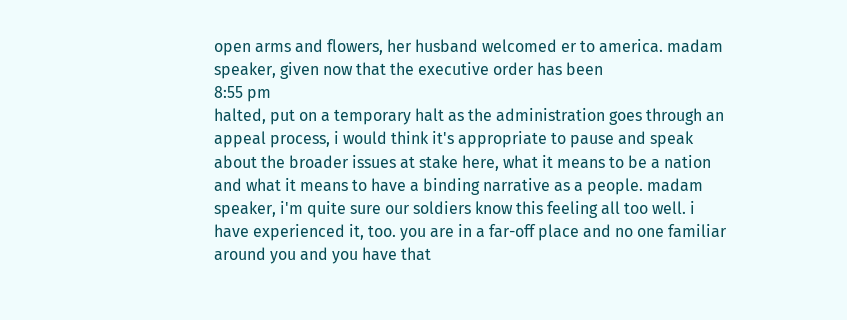open arms and flowers, her husband welcomed er to america. madam speaker, given now that the executive order has been
8:55 pm
halted, put on a temporary halt as the administration goes through an appeal process, i would think it's appropriate to pause and speak about the broader issues at stake here, what it means to be a nation and what it means to have a binding narrative as a people. madam speaker, i'm quite sure our soldiers know this feeling all too well. i have experienced it, too. you are in a far-off place and no one familiar around you and you have that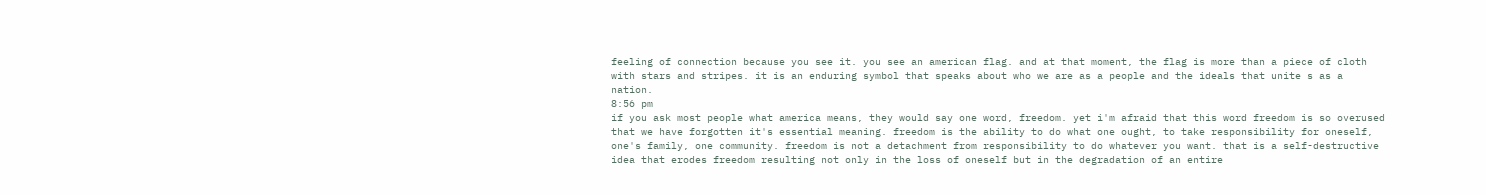feeling of connection because you see it. you see an american flag. and at that moment, the flag is more than a piece of cloth with stars and stripes. it is an enduring symbol that speaks about who we are as a people and the ideals that unite s as a nation.
8:56 pm
if you ask most people what america means, they would say one word, freedom. yet i'm afraid that this word freedom is so overused that we have forgotten it's essential meaning. freedom is the ability to do what one ought, to take responsibility for oneself, one's family, one community. freedom is not a detachment from responsibility to do whatever you want. that is a self-destructive idea that erodes freedom resulting not only in the loss of oneself but in the degradation of an entire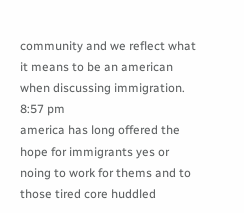community and we reflect what it means to be an american when discussing immigration.
8:57 pm
america has long offered the hope for immigrants yes or noing to work for thems and to those tired core huddled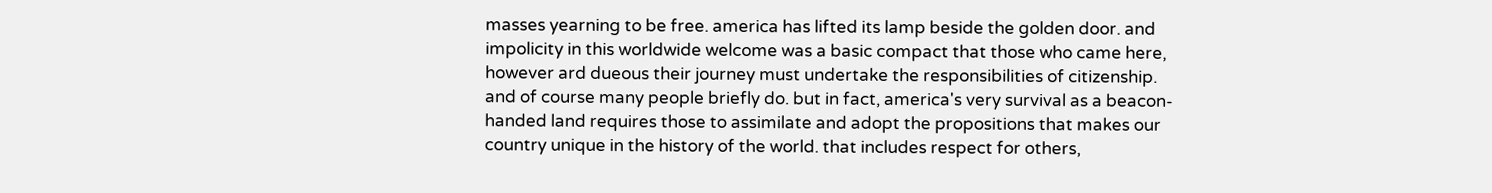masses yearning to be free. america has lifted its lamp beside the golden door. and impolicity in this worldwide welcome was a basic compact that those who came here, however ard dueous their journey must undertake the responsibilities of citizenship. and of course many people briefly do. but in fact, america's very survival as a beacon-handed land requires those to assimilate and adopt the propositions that makes our country unique in the history of the world. that includes respect for others,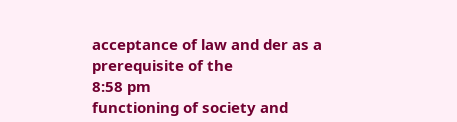acceptance of law and der as a prerequisite of the
8:58 pm
functioning of society and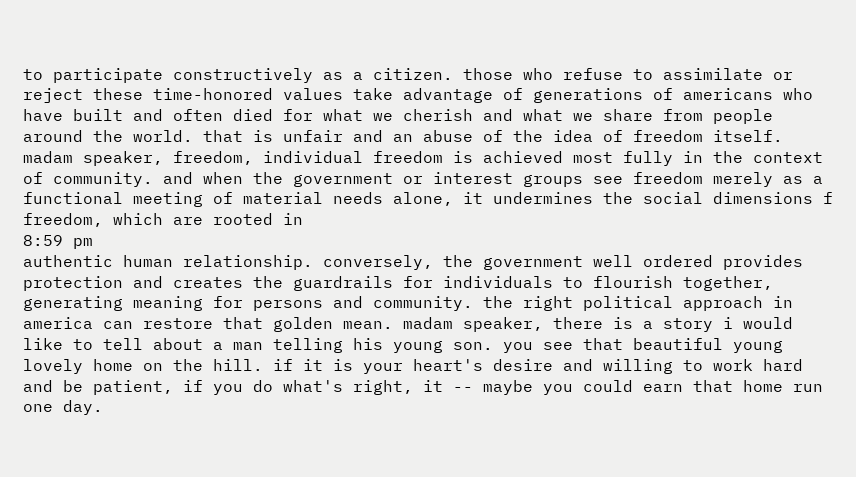to participate constructively as a citizen. those who refuse to assimilate or reject these time-honored values take advantage of generations of americans who have built and often died for what we cherish and what we share from people around the world. that is unfair and an abuse of the idea of freedom itself. madam speaker, freedom, individual freedom is achieved most fully in the context of community. and when the government or interest groups see freedom merely as a functional meeting of material needs alone, it undermines the social dimensions f freedom, which are rooted in
8:59 pm
authentic human relationship. conversely, the government well ordered provides protection and creates the guardrails for individuals to flourish together, generating meaning for persons and community. the right political approach in america can restore that golden mean. madam speaker, there is a story i would like to tell about a man telling his young son. you see that beautiful young lovely home on the hill. if it is your heart's desire and willing to work hard and be patient, if you do what's right, it -- maybe you could earn that home run one day.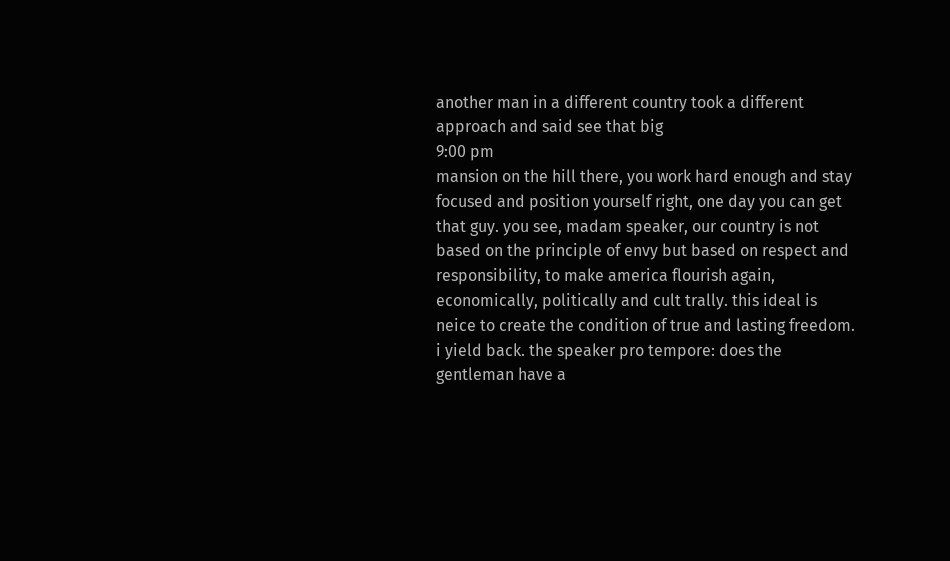another man in a different country took a different approach and said see that big
9:00 pm
mansion on the hill there, you work hard enough and stay focused and position yourself right, one day you can get that guy. you see, madam speaker, our country is not based on the principle of envy but based on respect and responsibility, to make america flourish again, economically, politically and cult trally. this ideal is neice to create the condition of true and lasting freedom. i yield back. the speaker pro tempore: does the gentleman have a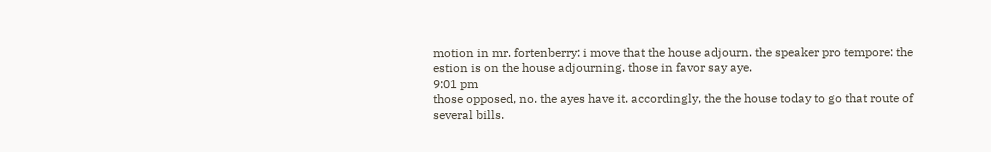motion in mr. fortenberry: i move that the house adjourn. the speaker pro tempore: the estion is on the house adjourning. those in favor say aye.
9:01 pm
those opposed, no. the ayes have it. accordingly, the the house today to go that route of several bills.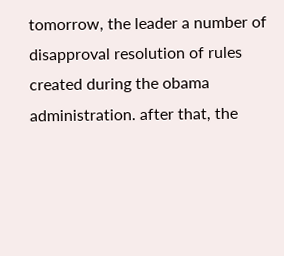tomorrow, the leader a number of disapproval resolution of rules created during the obama administration. after that, the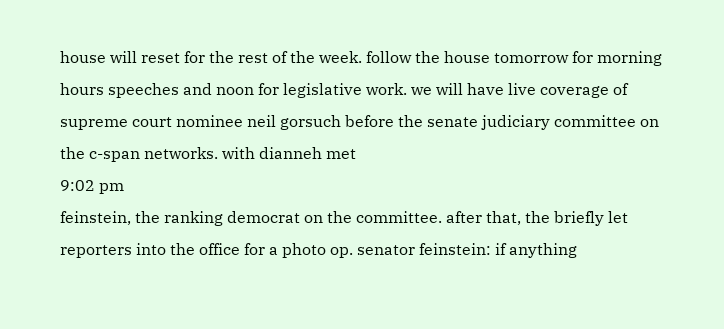house will reset for the rest of the week. follow the house tomorrow for morning hours speeches and noon for legislative work. we will have live coverage of supreme court nominee neil gorsuch before the senate judiciary committee on the c-span networks. with dianneh met
9:02 pm
feinstein, the ranking democrat on the committee. after that, the briefly let reporters into the office for a photo op. senator feinstein: if anything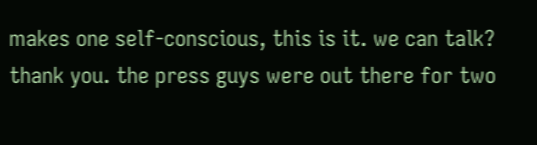makes one self-conscious, this is it. we can talk? thank you. the press guys were out there for two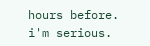hours before. i'm serious.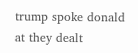trump spoke donald at they dealt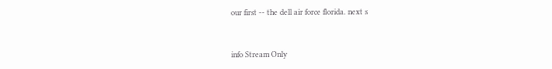our first -- the dell air force florida. next s


info Stream Only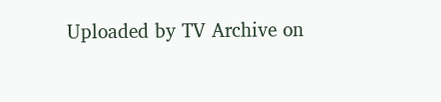Uploaded by TV Archive on